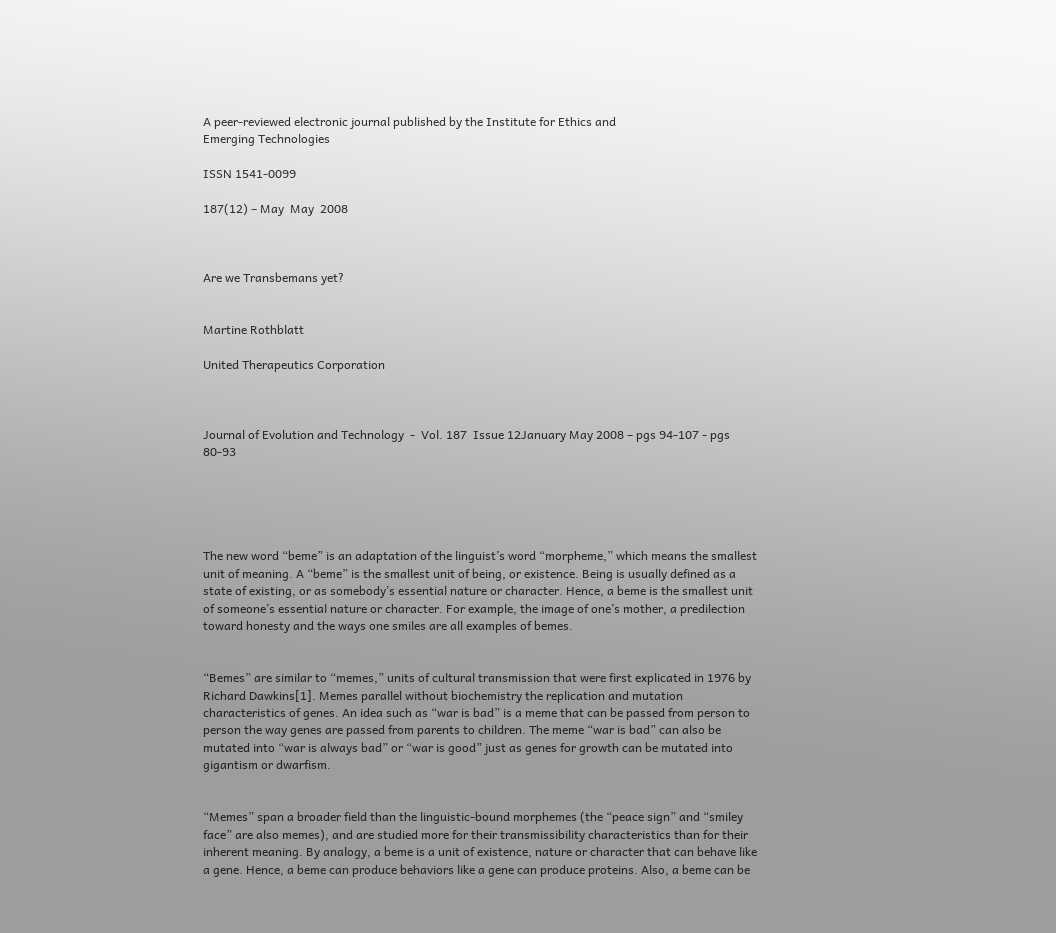A peer-reviewed electronic journal published by the Institute for Ethics and
Emerging Technologies

ISSN 1541-0099

187(12) – May  May  2008



Are we Transbemans yet?


Martine Rothblatt

United Therapeutics Corporation



Journal of Evolution and Technology  -  Vol. 187  Issue 12January May 2008 – pgs 94-107 - pgs 80-93





The new word “beme” is an adaptation of the linguist’s word “morpheme,” which means the smallest unit of meaning. A “beme” is the smallest unit of being, or existence. Being is usually defined as a state of existing, or as somebody’s essential nature or character. Hence, a beme is the smallest unit of someone’s essential nature or character. For example, the image of one’s mother, a predilection toward honesty and the ways one smiles are all examples of bemes.


“Bemes” are similar to “memes,” units of cultural transmission that were first explicated in 1976 by Richard Dawkins[1]. Memes parallel without biochemistry the replication and mutation characteristics of genes. An idea such as “war is bad” is a meme that can be passed from person to person the way genes are passed from parents to children. The meme “war is bad” can also be mutated into “war is always bad” or “war is good” just as genes for growth can be mutated into gigantism or dwarfism.


“Memes” span a broader field than the linguistic-bound morphemes (the “peace sign” and “smiley face” are also memes), and are studied more for their transmissibility characteristics than for their inherent meaning. By analogy, a beme is a unit of existence, nature or character that can behave like a gene. Hence, a beme can produce behaviors like a gene can produce proteins. Also, a beme can be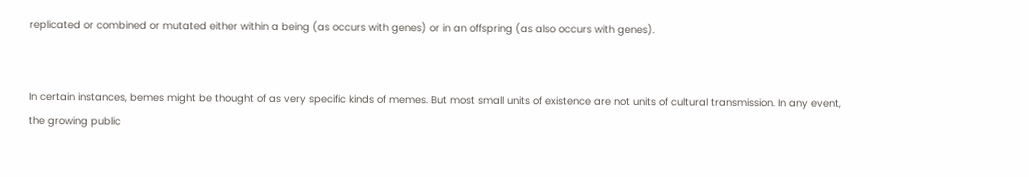replicated or combined or mutated either within a being (as occurs with genes) or in an offspring (as also occurs with genes).


In certain instances, bemes might be thought of as very specific kinds of memes. But most small units of existence are not units of cultural transmission. In any event, the growing public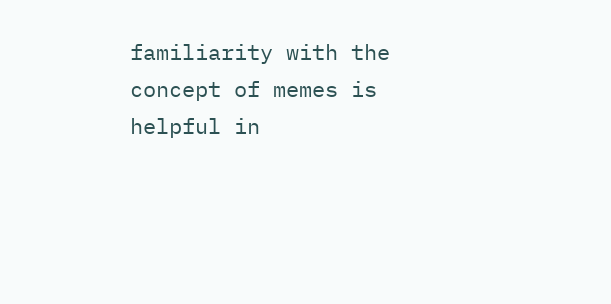familiarity with the concept of memes is helpful in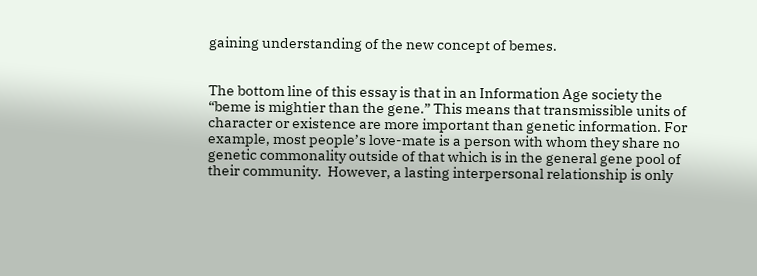gaining understanding of the new concept of bemes.


The bottom line of this essay is that in an Information Age society the “beme is mightier than the gene.” This means that transmissible units of character or existence are more important than genetic information. For example, most people’s love-mate is a person with whom they share no genetic commonality outside of that which is in the general gene pool of their community.  However, a lasting interpersonal relationship is only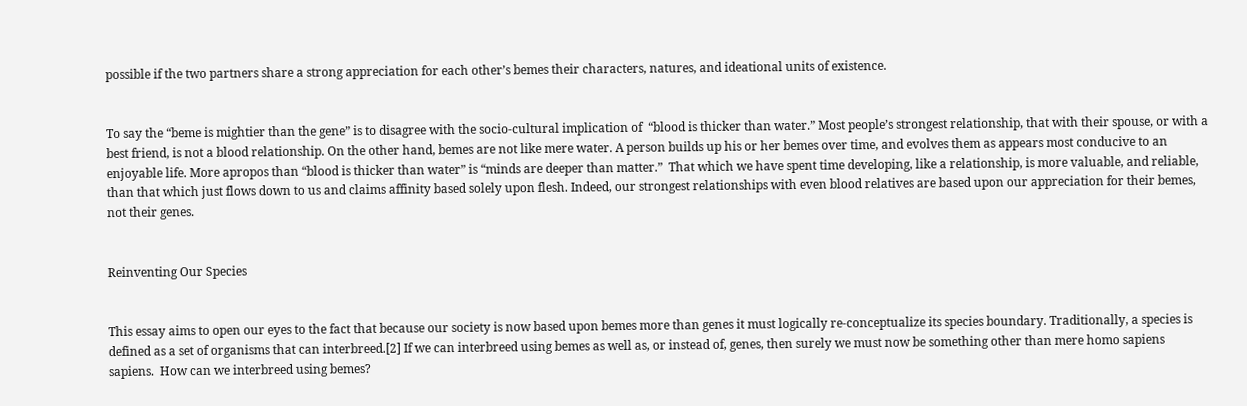possible if the two partners share a strong appreciation for each other’s bemes their characters, natures, and ideational units of existence.


To say the “beme is mightier than the gene” is to disagree with the socio-cultural implication of  “blood is thicker than water.” Most people’s strongest relationship, that with their spouse, or with a best friend, is not a blood relationship. On the other hand, bemes are not like mere water. A person builds up his or her bemes over time, and evolves them as appears most conducive to an enjoyable life. More apropos than “blood is thicker than water” is “minds are deeper than matter.”  That which we have spent time developing, like a relationship, is more valuable, and reliable, than that which just flows down to us and claims affinity based solely upon flesh. Indeed, our strongest relationships with even blood relatives are based upon our appreciation for their bemes, not their genes.


Reinventing Our Species


This essay aims to open our eyes to the fact that because our society is now based upon bemes more than genes it must logically re-conceptualize its species boundary. Traditionally, a species is defined as a set of organisms that can interbreed.[2] If we can interbreed using bemes as well as, or instead of, genes, then surely we must now be something other than mere homo sapiens sapiens.  How can we interbreed using bemes?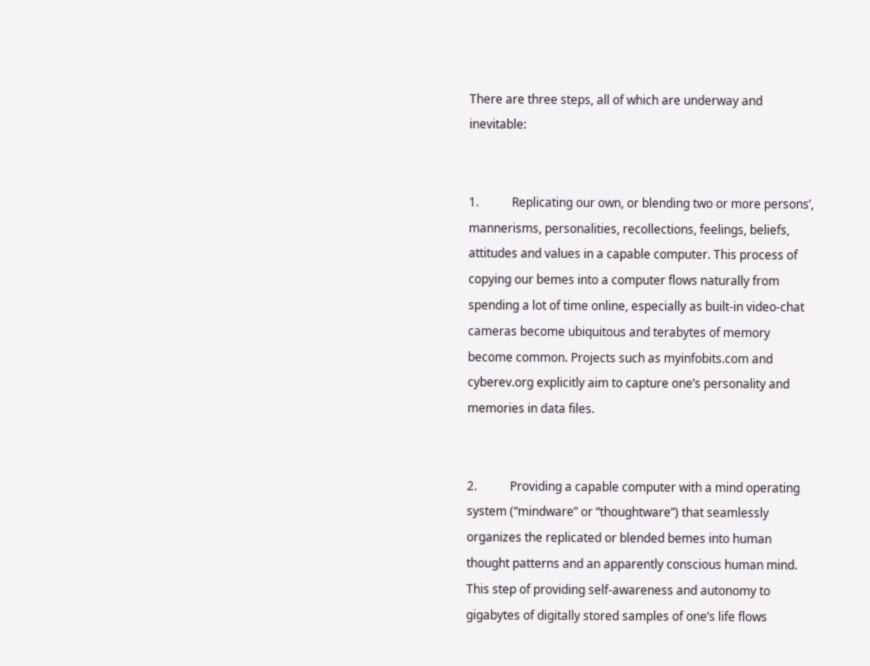There are three steps, all of which are underway and inevitable:


1.           Replicating our own, or blending two or more persons’, mannerisms, personalities, recollections, feelings, beliefs, attitudes and values in a capable computer. This process of copying our bemes into a computer flows naturally from spending a lot of time online, especially as built-in video-chat cameras become ubiquitous and terabytes of memory become common. Projects such as myinfobits.com and cyberev.org explicitly aim to capture one’s personality and memories in data files.


2.           Providing a capable computer with a mind operating system (“mindware” or “thoughtware”) that seamlessly organizes the replicated or blended bemes into human thought patterns and an apparently conscious human mind. This step of providing self-awareness and autonomy to gigabytes of digitally stored samples of one’s life flows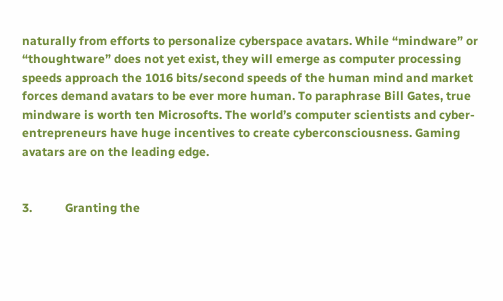naturally from efforts to personalize cyberspace avatars. While “mindware” or “thoughtware” does not yet exist, they will emerge as computer processing speeds approach the 1016 bits/second speeds of the human mind and market forces demand avatars to be ever more human. To paraphrase Bill Gates, true mindware is worth ten Microsofts. The world’s computer scientists and cyber-entrepreneurs have huge incentives to create cyberconsciousness. Gaming avatars are on the leading edge.


3.           Granting the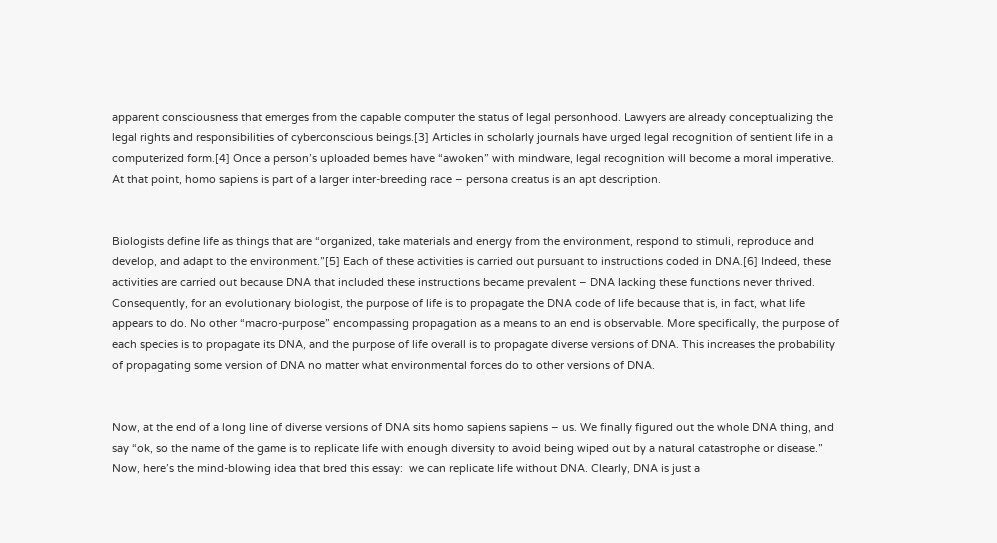apparent consciousness that emerges from the capable computer the status of legal personhood. Lawyers are already conceptualizing the legal rights and responsibilities of cyberconscious beings.[3] Articles in scholarly journals have urged legal recognition of sentient life in a computerized form.[4] Once a person’s uploaded bemes have “awoken” with mindware, legal recognition will become a moral imperative. At that point, homo sapiens is part of a larger inter-breeding race – persona creatus is an apt description.


Biologists define life as things that are “organized, take materials and energy from the environment, respond to stimuli, reproduce and develop, and adapt to the environment.”[5] Each of these activities is carried out pursuant to instructions coded in DNA.[6] Indeed, these activities are carried out because DNA that included these instructions became prevalent – DNA lacking these functions never thrived. Consequently, for an evolutionary biologist, the purpose of life is to propagate the DNA code of life because that is, in fact, what life appears to do. No other “macro-purpose” encompassing propagation as a means to an end is observable. More specifically, the purpose of each species is to propagate its DNA, and the purpose of life overall is to propagate diverse versions of DNA. This increases the probability of propagating some version of DNA no matter what environmental forces do to other versions of DNA.


Now, at the end of a long line of diverse versions of DNA sits homo sapiens sapiens – us. We finally figured out the whole DNA thing, and say “ok, so the name of the game is to replicate life with enough diversity to avoid being wiped out by a natural catastrophe or disease.” Now, here’s the mind-blowing idea that bred this essay:  we can replicate life without DNA. Clearly, DNA is just a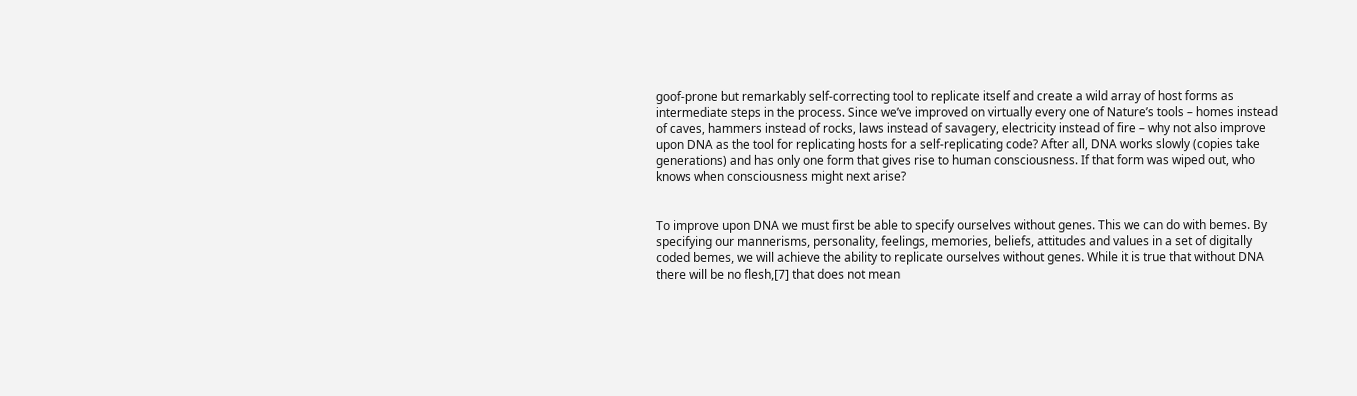goof-prone but remarkably self-correcting tool to replicate itself and create a wild array of host forms as intermediate steps in the process. Since we’ve improved on virtually every one of Nature’s tools – homes instead of caves, hammers instead of rocks, laws instead of savagery, electricity instead of fire – why not also improve upon DNA as the tool for replicating hosts for a self-replicating code? After all, DNA works slowly (copies take generations) and has only one form that gives rise to human consciousness. If that form was wiped out, who knows when consciousness might next arise?


To improve upon DNA we must first be able to specify ourselves without genes. This we can do with bemes. By specifying our mannerisms, personality, feelings, memories, beliefs, attitudes and values in a set of digitally coded bemes, we will achieve the ability to replicate ourselves without genes. While it is true that without DNA there will be no flesh,[7] that does not mean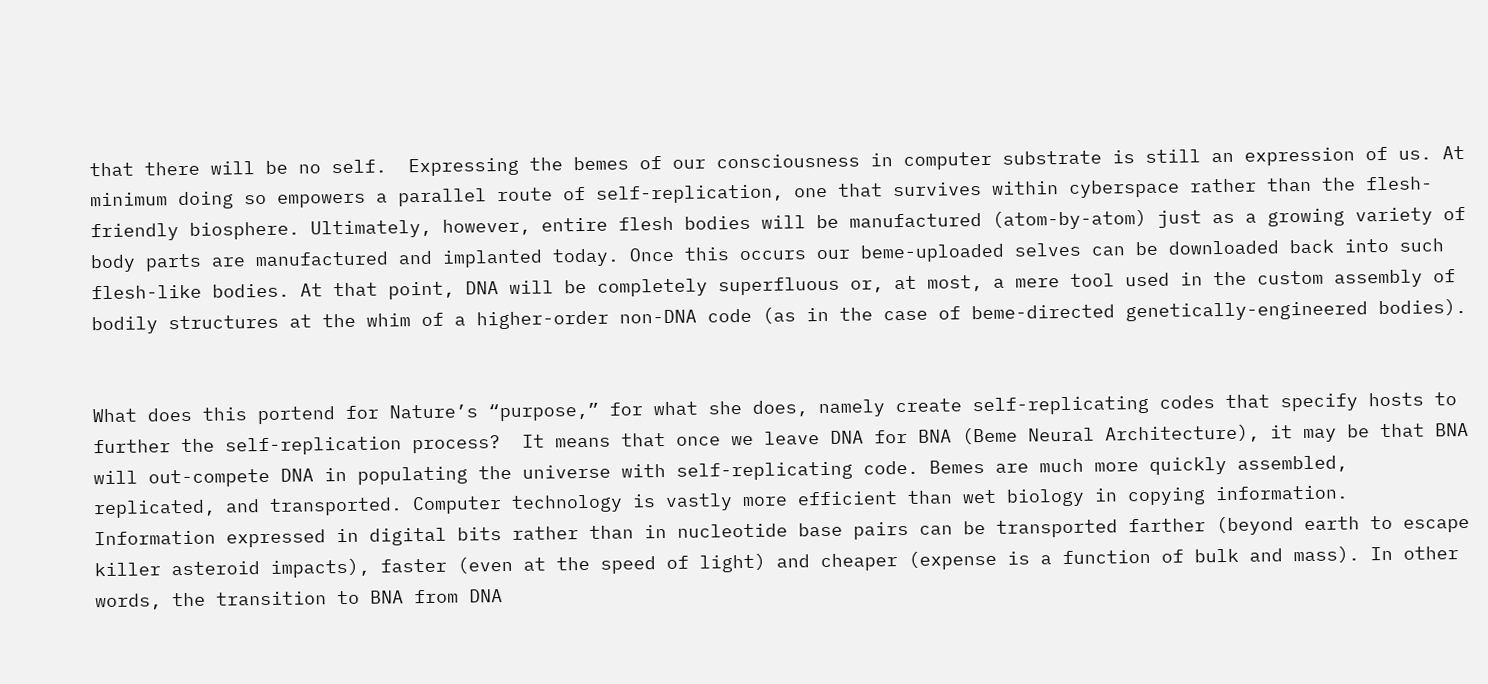that there will be no self.  Expressing the bemes of our consciousness in computer substrate is still an expression of us. At minimum doing so empowers a parallel route of self-replication, one that survives within cyberspace rather than the flesh-friendly biosphere. Ultimately, however, entire flesh bodies will be manufactured (atom-by-atom) just as a growing variety of body parts are manufactured and implanted today. Once this occurs our beme-uploaded selves can be downloaded back into such flesh-like bodies. At that point, DNA will be completely superfluous or, at most, a mere tool used in the custom assembly of bodily structures at the whim of a higher-order non-DNA code (as in the case of beme-directed genetically-engineered bodies).


What does this portend for Nature’s “purpose,” for what she does, namely create self-replicating codes that specify hosts to further the self-replication process?  It means that once we leave DNA for BNA (Beme Neural Architecture), it may be that BNA will out-compete DNA in populating the universe with self-replicating code. Bemes are much more quickly assembled, replicated, and transported. Computer technology is vastly more efficient than wet biology in copying information. Information expressed in digital bits rather than in nucleotide base pairs can be transported farther (beyond earth to escape killer asteroid impacts), faster (even at the speed of light) and cheaper (expense is a function of bulk and mass). In other words, the transition to BNA from DNA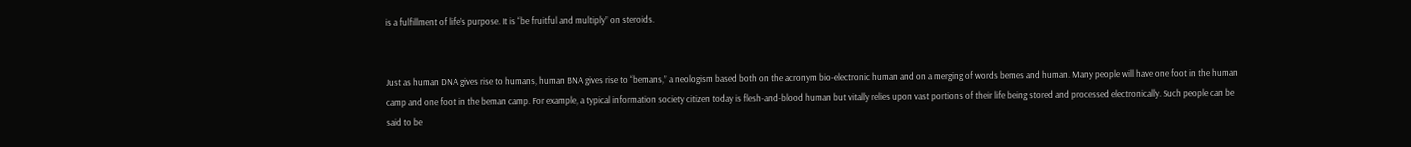is a fulfillment of life’s purpose. It is “be fruitful and multiply” on steroids.


Just as human DNA gives rise to humans, human BNA gives rise to “bemans,” a neologism based both on the acronym bio-electronic human and on a merging of words bemes and human. Many people will have one foot in the human camp and one foot in the beman camp. For example, a typical information society citizen today is flesh-and-blood human but vitally relies upon vast portions of their life being stored and processed electronically. Such people can be said to be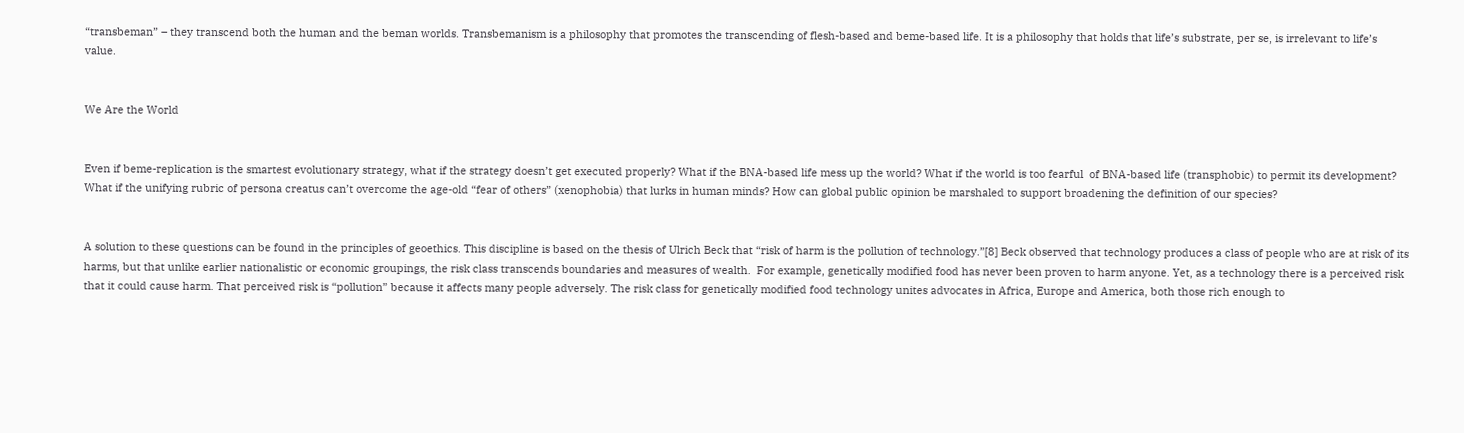“transbeman” – they transcend both the human and the beman worlds. Transbemanism is a philosophy that promotes the transcending of flesh-based and beme-based life. It is a philosophy that holds that life’s substrate, per se, is irrelevant to life’s value.


We Are the World


Even if beme-replication is the smartest evolutionary strategy, what if the strategy doesn’t get executed properly? What if the BNA-based life mess up the world? What if the world is too fearful  of BNA-based life (transphobic) to permit its development? What if the unifying rubric of persona creatus can’t overcome the age-old “fear of others” (xenophobia) that lurks in human minds? How can global public opinion be marshaled to support broadening the definition of our species?


A solution to these questions can be found in the principles of geoethics. This discipline is based on the thesis of Ulrich Beck that “risk of harm is the pollution of technology.”[8] Beck observed that technology produces a class of people who are at risk of its harms, but that unlike earlier nationalistic or economic groupings, the risk class transcends boundaries and measures of wealth.  For example, genetically modified food has never been proven to harm anyone. Yet, as a technology there is a perceived risk that it could cause harm. That perceived risk is “pollution” because it affects many people adversely. The risk class for genetically modified food technology unites advocates in Africa, Europe and America, both those rich enough to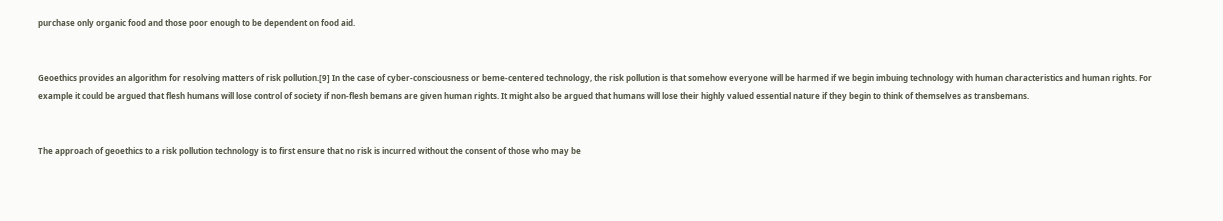purchase only organic food and those poor enough to be dependent on food aid.


Geoethics provides an algorithm for resolving matters of risk pollution.[9] In the case of cyber-consciousness or beme-centered technology, the risk pollution is that somehow everyone will be harmed if we begin imbuing technology with human characteristics and human rights. For example it could be argued that flesh humans will lose control of society if non-flesh bemans are given human rights. It might also be argued that humans will lose their highly valued essential nature if they begin to think of themselves as transbemans.


The approach of geoethics to a risk pollution technology is to first ensure that no risk is incurred without the consent of those who may be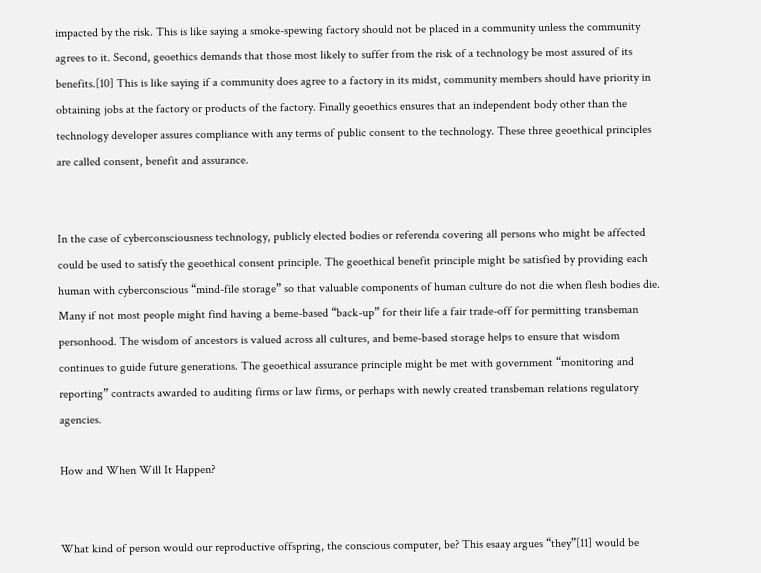impacted by the risk. This is like saying a smoke-spewing factory should not be placed in a community unless the community agrees to it. Second, geoethics demands that those most likely to suffer from the risk of a technology be most assured of its benefits.[10] This is like saying if a community does agree to a factory in its midst, community members should have priority in obtaining jobs at the factory or products of the factory. Finally geoethics ensures that an independent body other than the technology developer assures compliance with any terms of public consent to the technology. These three geoethical principles are called consent, benefit and assurance.


In the case of cyberconsciousness technology, publicly elected bodies or referenda covering all persons who might be affected could be used to satisfy the geoethical consent principle. The geoethical benefit principle might be satisfied by providing each human with cyberconscious “mind-file storage” so that valuable components of human culture do not die when flesh bodies die. Many if not most people might find having a beme-based “back-up” for their life a fair trade-off for permitting transbeman personhood. The wisdom of ancestors is valued across all cultures, and beme-based storage helps to ensure that wisdom continues to guide future generations. The geoethical assurance principle might be met with government “monitoring and reporting” contracts awarded to auditing firms or law firms, or perhaps with newly created transbeman relations regulatory agencies.

How and When Will It Happen?


What kind of person would our reproductive offspring, the conscious computer, be? This esaay argues “they”[11] would be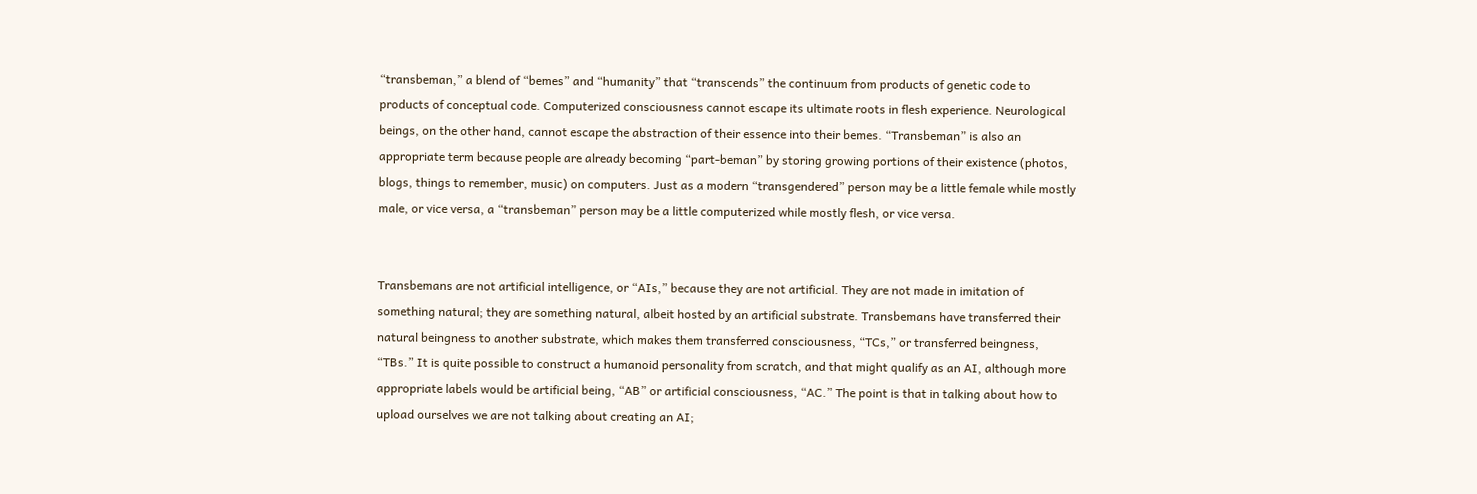“transbeman,” a blend of “bemes” and “humanity” that “transcends” the continuum from products of genetic code to products of conceptual code. Computerized consciousness cannot escape its ultimate roots in flesh experience. Neurological beings, on the other hand, cannot escape the abstraction of their essence into their bemes. “Transbeman” is also an appropriate term because people are already becoming “part-beman” by storing growing portions of their existence (photos, blogs, things to remember, music) on computers. Just as a modern “transgendered” person may be a little female while mostly male, or vice versa, a “transbeman” person may be a little computerized while mostly flesh, or vice versa.


Transbemans are not artificial intelligence, or “AIs,” because they are not artificial. They are not made in imitation of something natural; they are something natural, albeit hosted by an artificial substrate. Transbemans have transferred their natural beingness to another substrate, which makes them transferred consciousness, “TCs,” or transferred beingness, “TBs.” It is quite possible to construct a humanoid personality from scratch, and that might qualify as an AI, although more appropriate labels would be artificial being, “AB” or artificial consciousness, “AC.” The point is that in talking about how to upload ourselves we are not talking about creating an AI;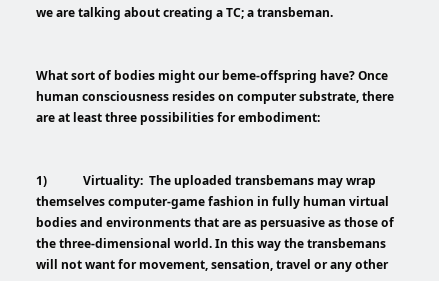we are talking about creating a TC; a transbeman.


What sort of bodies might our beme-offspring have? Once human consciousness resides on computer substrate, there are at least three possibilities for embodiment:


1)            Virtuality:  The uploaded transbemans may wrap themselves computer-game fashion in fully human virtual bodies and environments that are as persuasive as those of the three-dimensional world. In this way the transbemans will not want for movement, sensation, travel or any other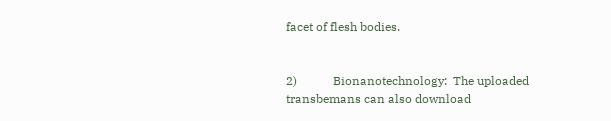facet of flesh bodies.


2)            Bionanotechnology:  The uploaded transbemans can also download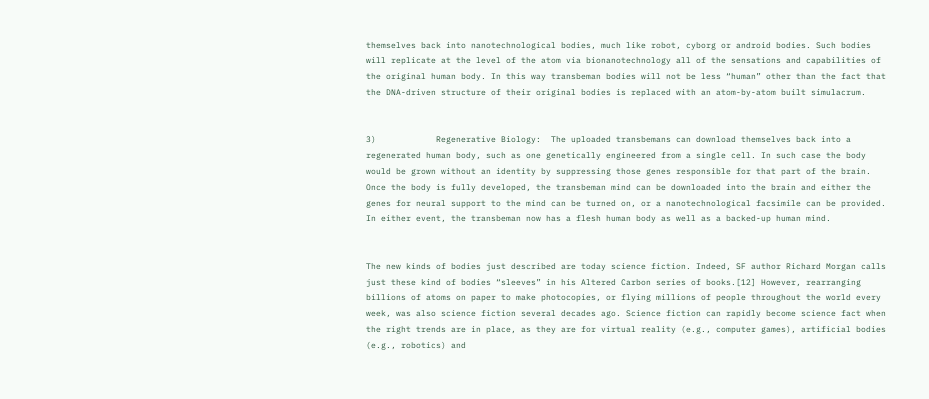themselves back into nanotechnological bodies, much like robot, cyborg or android bodies. Such bodies will replicate at the level of the atom via bionanotechnology all of the sensations and capabilities of the original human body. In this way transbeman bodies will not be less “human” other than the fact that the DNA-driven structure of their original bodies is replaced with an atom-by-atom built simulacrum.


3)            Regenerative Biology:  The uploaded transbemans can download themselves back into a regenerated human body, such as one genetically engineered from a single cell. In such case the body would be grown without an identity by suppressing those genes responsible for that part of the brain. Once the body is fully developed, the transbeman mind can be downloaded into the brain and either the genes for neural support to the mind can be turned on, or a nanotechnological facsimile can be provided. In either event, the transbeman now has a flesh human body as well as a backed-up human mind.


The new kinds of bodies just described are today science fiction. Indeed, SF author Richard Morgan calls just these kind of bodies “sleeves” in his Altered Carbon series of books.[12] However, rearranging billions of atoms on paper to make photocopies, or flying millions of people throughout the world every week, was also science fiction several decades ago. Science fiction can rapidly become science fact when the right trends are in place, as they are for virtual reality (e.g., computer games), artificial bodies (e.g., robotics) and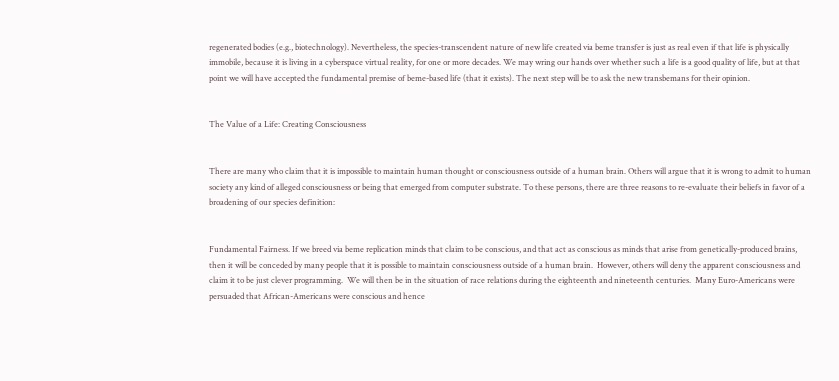regenerated bodies (e.g., biotechnology). Nevertheless, the species-transcendent nature of new life created via beme transfer is just as real even if that life is physically immobile, because it is living in a cyberspace virtual reality, for one or more decades. We may wring our hands over whether such a life is a good quality of life, but at that point we will have accepted the fundamental premise of beme-based life (that it exists). The next step will be to ask the new transbemans for their opinion.


The Value of a Life: Creating Consciousness


There are many who claim that it is impossible to maintain human thought or consciousness outside of a human brain. Others will argue that it is wrong to admit to human society any kind of alleged consciousness or being that emerged from computer substrate. To these persons, there are three reasons to re-evaluate their beliefs in favor of a broadening of our species definition:


Fundamental Fairness. If we breed via beme replication minds that claim to be conscious, and that act as conscious as minds that arise from genetically-produced brains, then it will be conceded by many people that it is possible to maintain consciousness outside of a human brain.  However, others will deny the apparent consciousness and claim it to be just clever programming.  We will then be in the situation of race relations during the eighteenth and nineteenth centuries.  Many Euro-Americans were persuaded that African-Americans were conscious and hence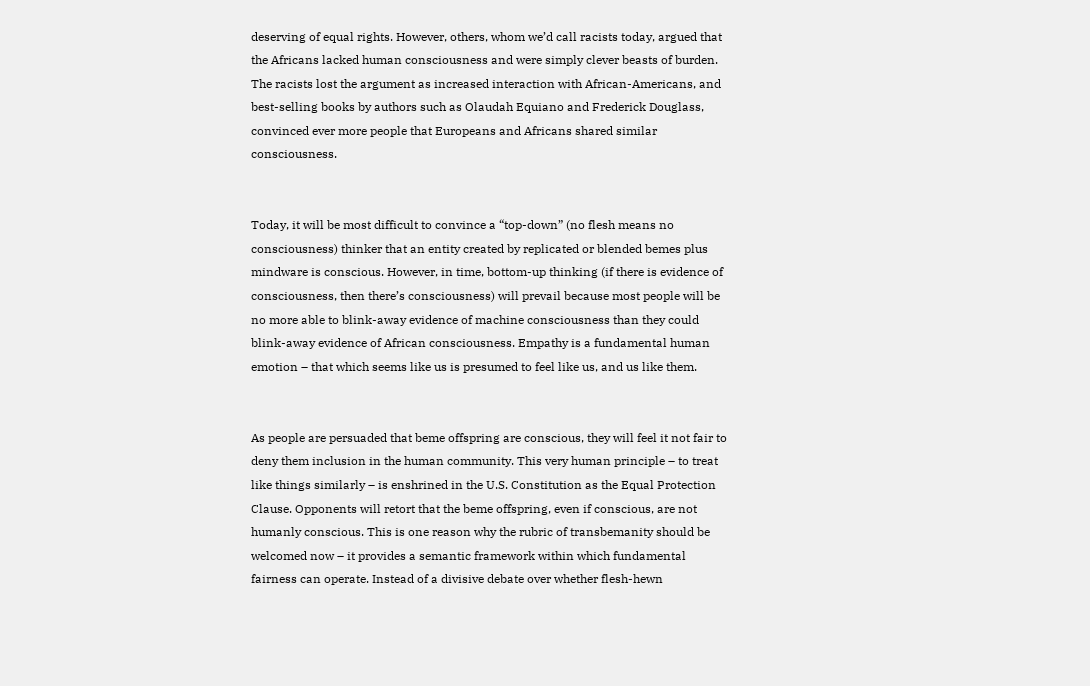deserving of equal rights. However, others, whom we’d call racists today, argued that the Africans lacked human consciousness and were simply clever beasts of burden. The racists lost the argument as increased interaction with African-Americans, and best-selling books by authors such as Olaudah Equiano and Frederick Douglass, convinced ever more people that Europeans and Africans shared similar consciousness.


Today, it will be most difficult to convince a “top-down” (no flesh means no consciousness) thinker that an entity created by replicated or blended bemes plus mindware is conscious. However, in time, bottom-up thinking (if there is evidence of consciousness, then there’s consciousness) will prevail because most people will be no more able to blink-away evidence of machine consciousness than they could blink-away evidence of African consciousness. Empathy is a fundamental human emotion – that which seems like us is presumed to feel like us, and us like them.


As people are persuaded that beme offspring are conscious, they will feel it not fair to deny them inclusion in the human community. This very human principle – to treat like things similarly – is enshrined in the U.S. Constitution as the Equal Protection Clause. Opponents will retort that the beme offspring, even if conscious, are not humanly conscious. This is one reason why the rubric of transbemanity should be welcomed now – it provides a semantic framework within which fundamental fairness can operate. Instead of a divisive debate over whether flesh-hewn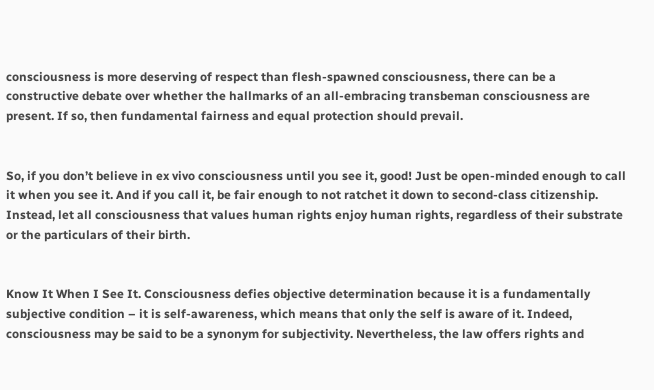consciousness is more deserving of respect than flesh-spawned consciousness, there can be a constructive debate over whether the hallmarks of an all-embracing transbeman consciousness are present. If so, then fundamental fairness and equal protection should prevail.


So, if you don’t believe in ex vivo consciousness until you see it, good! Just be open-minded enough to call it when you see it. And if you call it, be fair enough to not ratchet it down to second-class citizenship. Instead, let all consciousness that values human rights enjoy human rights, regardless of their substrate or the particulars of their birth.


Know It When I See It. Consciousness defies objective determination because it is a fundamentally subjective condition – it is self-awareness, which means that only the self is aware of it. Indeed, consciousness may be said to be a synonym for subjectivity. Nevertheless, the law offers rights and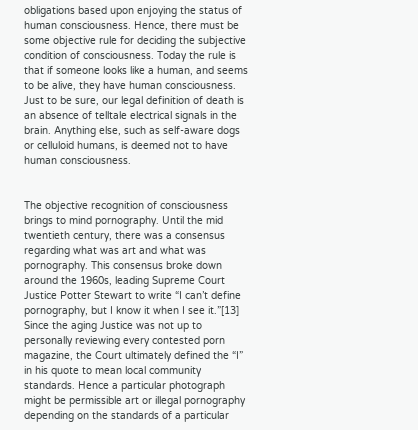obligations based upon enjoying the status of human consciousness. Hence, there must be some objective rule for deciding the subjective condition of consciousness. Today the rule is that if someone looks like a human, and seems to be alive, they have human consciousness. Just to be sure, our legal definition of death is an absence of telltale electrical signals in the brain. Anything else, such as self-aware dogs or celluloid humans, is deemed not to have human consciousness.


The objective recognition of consciousness brings to mind pornography. Until the mid twentieth century, there was a consensus regarding what was art and what was pornography. This consensus broke down around the 1960s, leading Supreme Court Justice Potter Stewart to write “I can’t define pornography, but I know it when I see it.”[13] Since the aging Justice was not up to personally reviewing every contested porn magazine, the Court ultimately defined the “I” in his quote to mean local community standards. Hence a particular photograph might be permissible art or illegal pornography depending on the standards of a particular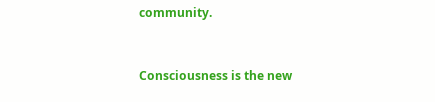community.


Consciousness is the new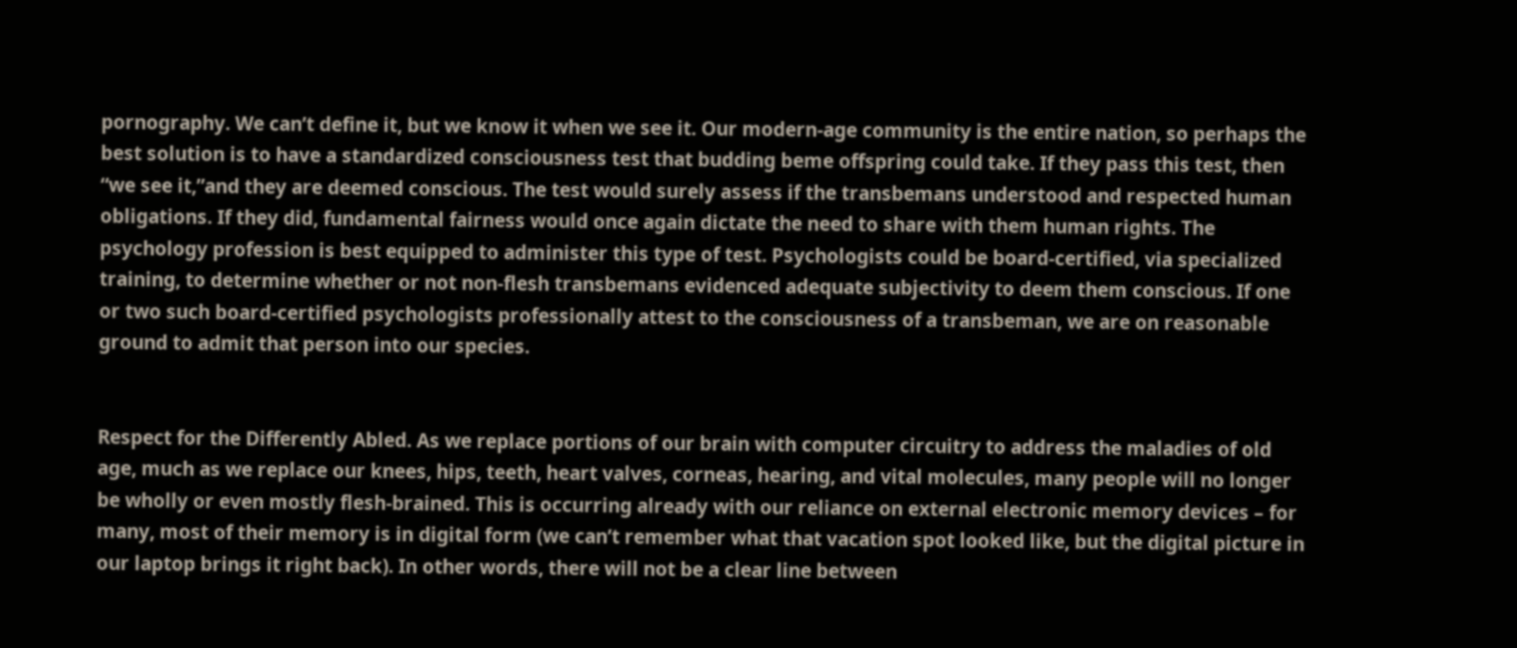pornography. We can’t define it, but we know it when we see it. Our modern-age community is the entire nation, so perhaps the best solution is to have a standardized consciousness test that budding beme offspring could take. If they pass this test, then “we see it,”and they are deemed conscious. The test would surely assess if the transbemans understood and respected human obligations. If they did, fundamental fairness would once again dictate the need to share with them human rights. The psychology profession is best equipped to administer this type of test. Psychologists could be board-certified, via specialized training, to determine whether or not non-flesh transbemans evidenced adequate subjectivity to deem them conscious. If one or two such board-certified psychologists professionally attest to the consciousness of a transbeman, we are on reasonable ground to admit that person into our species.


Respect for the Differently Abled. As we replace portions of our brain with computer circuitry to address the maladies of old age, much as we replace our knees, hips, teeth, heart valves, corneas, hearing, and vital molecules, many people will no longer be wholly or even mostly flesh-brained. This is occurring already with our reliance on external electronic memory devices – for many, most of their memory is in digital form (we can’t remember what that vacation spot looked like, but the digital picture in our laptop brings it right back). In other words, there will not be a clear line between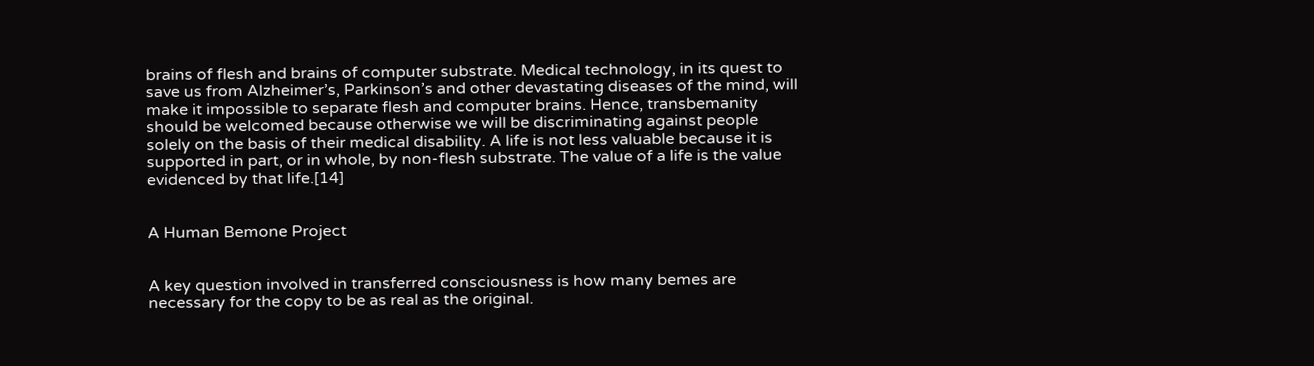brains of flesh and brains of computer substrate. Medical technology, in its quest to save us from Alzheimer’s, Parkinson’s and other devastating diseases of the mind, will make it impossible to separate flesh and computer brains. Hence, transbemanity should be welcomed because otherwise we will be discriminating against people solely on the basis of their medical disability. A life is not less valuable because it is supported in part, or in whole, by non-flesh substrate. The value of a life is the value evidenced by that life.[14]


A Human Bemone Project


A key question involved in transferred consciousness is how many bemes are necessary for the copy to be as real as the original.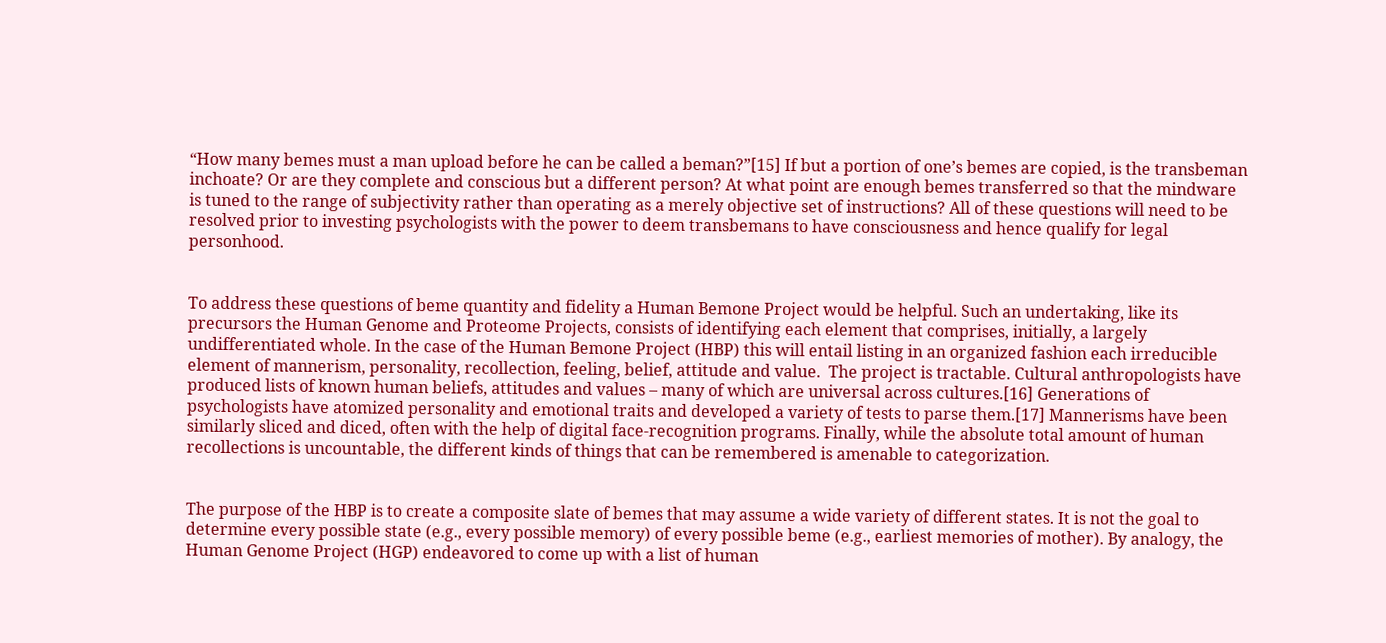“How many bemes must a man upload before he can be called a beman?”[15] If but a portion of one’s bemes are copied, is the transbeman inchoate? Or are they complete and conscious but a different person? At what point are enough bemes transferred so that the mindware is tuned to the range of subjectivity rather than operating as a merely objective set of instructions? All of these questions will need to be resolved prior to investing psychologists with the power to deem transbemans to have consciousness and hence qualify for legal personhood.


To address these questions of beme quantity and fidelity a Human Bemone Project would be helpful. Such an undertaking, like its precursors the Human Genome and Proteome Projects, consists of identifying each element that comprises, initially, a largely undifferentiated whole. In the case of the Human Bemone Project (HBP) this will entail listing in an organized fashion each irreducible element of mannerism, personality, recollection, feeling, belief, attitude and value.  The project is tractable. Cultural anthropologists have produced lists of known human beliefs, attitudes and values – many of which are universal across cultures.[16] Generations of psychologists have atomized personality and emotional traits and developed a variety of tests to parse them.[17] Mannerisms have been similarly sliced and diced, often with the help of digital face-recognition programs. Finally, while the absolute total amount of human recollections is uncountable, the different kinds of things that can be remembered is amenable to categorization.


The purpose of the HBP is to create a composite slate of bemes that may assume a wide variety of different states. It is not the goal to determine every possible state (e.g., every possible memory) of every possible beme (e.g., earliest memories of mother). By analogy, the Human Genome Project (HGP) endeavored to come up with a list of human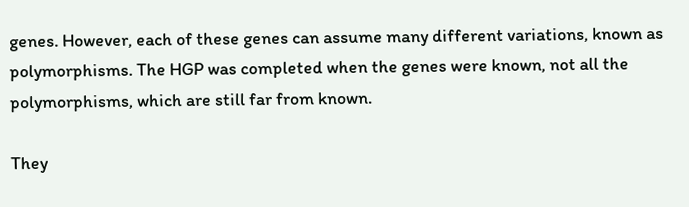genes. However, each of these genes can assume many different variations, known as polymorphisms. The HGP was completed when the genes were known, not all the polymorphisms, which are still far from known.

They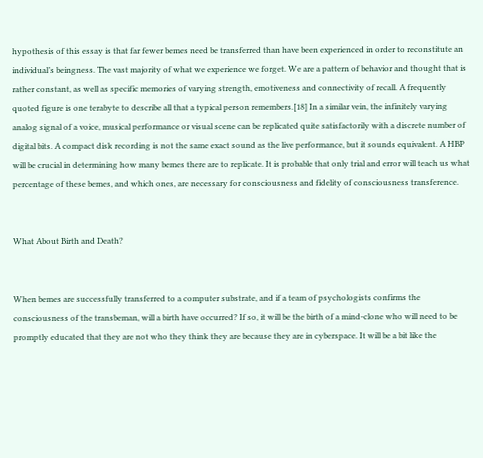hypothesis of this essay is that far fewer bemes need be transferred than have been experienced in order to reconstitute an individual’s beingness. The vast majority of what we experience we forget. We are a pattern of behavior and thought that is rather constant, as well as specific memories of varying strength, emotiveness and connectivity of recall. A frequently quoted figure is one terabyte to describe all that a typical person remembers.[18] In a similar vein, the infinitely varying analog signal of a voice, musical performance or visual scene can be replicated quite satisfactorily with a discrete number of digital bits. A compact disk recording is not the same exact sound as the live performance, but it sounds equivalent. A HBP will be crucial in determining how many bemes there are to replicate. It is probable that only trial and error will teach us what percentage of these bemes, and which ones, are necessary for consciousness and fidelity of consciousness transference.


What About Birth and Death?


When bemes are successfully transferred to a computer substrate, and if a team of psychologists confirms the consciousness of the transbeman, will a birth have occurred? If so, it will be the birth of a mind-clone who will need to be promptly educated that they are not who they think they are because they are in cyberspace. It will be a bit like the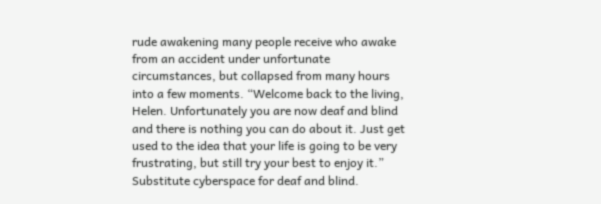rude awakening many people receive who awake from an accident under unfortunate circumstances, but collapsed from many hours into a few moments. “Welcome back to the living, Helen. Unfortunately you are now deaf and blind and there is nothing you can do about it. Just get used to the idea that your life is going to be very frustrating, but still try your best to enjoy it.” Substitute cyberspace for deaf and blind.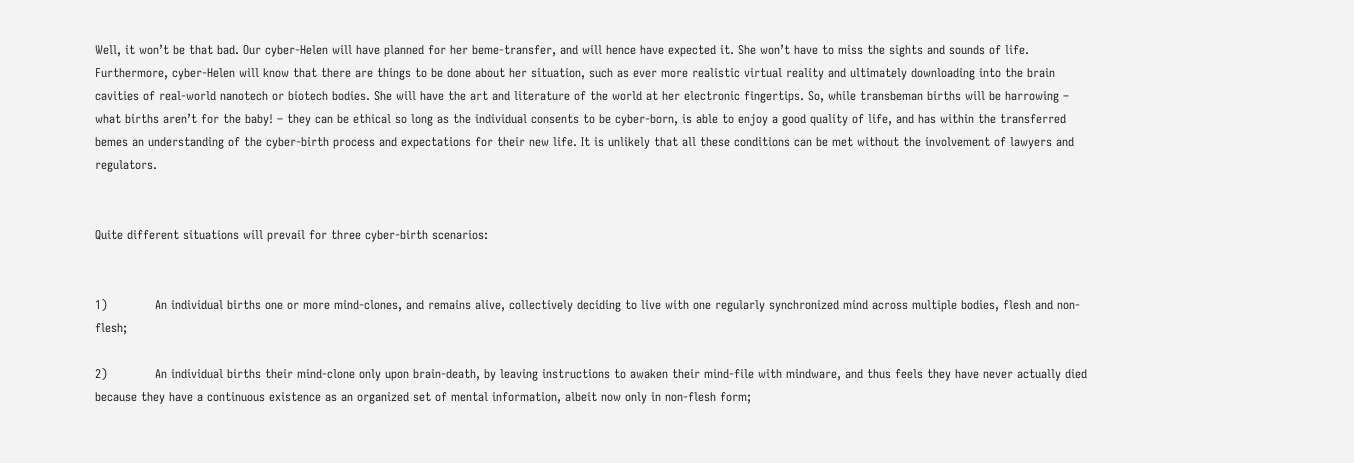Well, it won’t be that bad. Our cyber-Helen will have planned for her beme-transfer, and will hence have expected it. She won’t have to miss the sights and sounds of life. Furthermore, cyber-Helen will know that there are things to be done about her situation, such as ever more realistic virtual reality and ultimately downloading into the brain cavities of real-world nanotech or biotech bodies. She will have the art and literature of the world at her electronic fingertips. So, while transbeman births will be harrowing – what births aren’t for the baby! – they can be ethical so long as the individual consents to be cyber-born, is able to enjoy a good quality of life, and has within the transferred bemes an understanding of the cyber-birth process and expectations for their new life. It is unlikely that all these conditions can be met without the involvement of lawyers and regulators.


Quite different situations will prevail for three cyber-birth scenarios:


1)            An individual births one or more mind-clones, and remains alive, collectively deciding to live with one regularly synchronized mind across multiple bodies, flesh and non-flesh;

2)            An individual births their mind-clone only upon brain-death, by leaving instructions to awaken their mind-file with mindware, and thus feels they have never actually died because they have a continuous existence as an organized set of mental information, albeit now only in non-flesh form;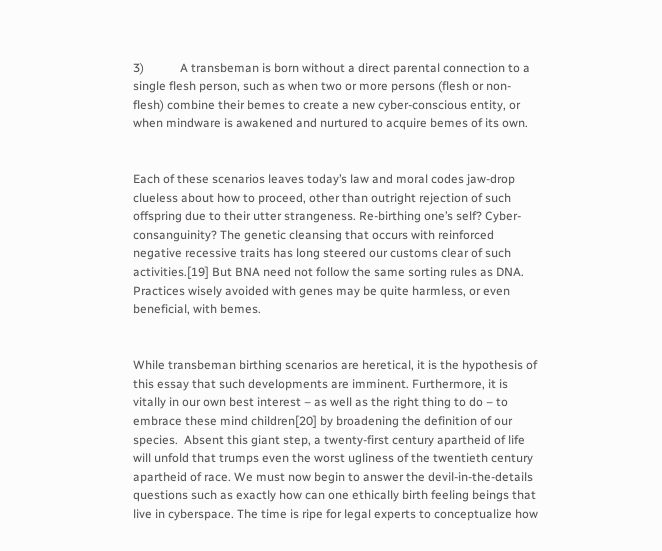3)            A transbeman is born without a direct parental connection to a single flesh person, such as when two or more persons (flesh or non-flesh) combine their bemes to create a new cyber-conscious entity, or when mindware is awakened and nurtured to acquire bemes of its own.


Each of these scenarios leaves today’s law and moral codes jaw-drop clueless about how to proceed, other than outright rejection of such offspring due to their utter strangeness. Re-birthing one’s self? Cyber-consanguinity? The genetic cleansing that occurs with reinforced negative recessive traits has long steered our customs clear of such activities.[19] But BNA need not follow the same sorting rules as DNA. Practices wisely avoided with genes may be quite harmless, or even beneficial, with bemes.


While transbeman birthing scenarios are heretical, it is the hypothesis of this essay that such developments are imminent. Furthermore, it is vitally in our own best interest – as well as the right thing to do – to embrace these mind children[20] by broadening the definition of our species.  Absent this giant step, a twenty-first century apartheid of life will unfold that trumps even the worst ugliness of the twentieth century apartheid of race. We must now begin to answer the devil-in-the-details questions such as exactly how can one ethically birth feeling beings that live in cyberspace. The time is ripe for legal experts to conceptualize how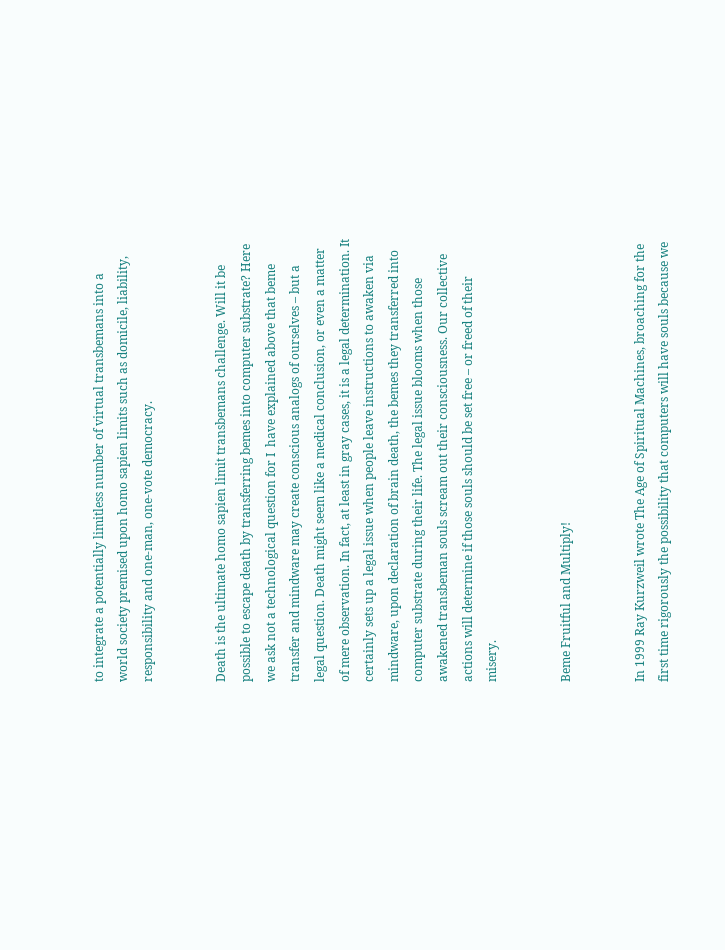to integrate a potentially limitless number of virtual transbemans into a world society premised upon homo sapien limits such as domicile, liability, responsibility and one-man, one-vote democracy.


Death is the ultimate homo sapien limit transbemans challenge. Will it be possible to escape death by transferring bemes into computer substrate? Here we ask not a technological question for I  have explained above that beme transfer and mindware may create conscious analogs of ourselves – but a legal question. Death might seem like a medical conclusion, or even a matter of mere observation. In fact, at least in gray cases, it is a legal determination. It certainly sets up a legal issue when people leave instructions to awaken via mindware, upon declaration of brain death, the bemes they transferred into computer substrate during their life. The legal issue blooms when those awakened transbeman souls scream out their consciousness. Our collective actions will determine if those souls should be set free – or freed of their misery.


Beme Fruitful and Multiply!


In 1999 Ray Kurzweil wrote The Age of Spiritual Machines, broaching for the first time rigorously the possibility that computers will have souls because we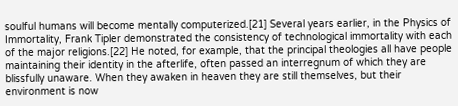soulful humans will become mentally computerized.[21] Several years earlier, in the Physics of Immortality, Frank Tipler demonstrated the consistency of technological immortality with each of the major religions.[22] He noted, for example, that the principal theologies all have people maintaining their identity in the afterlife, often passed an interregnum of which they are blissfully unaware. When they awaken in heaven they are still themselves, but their environment is now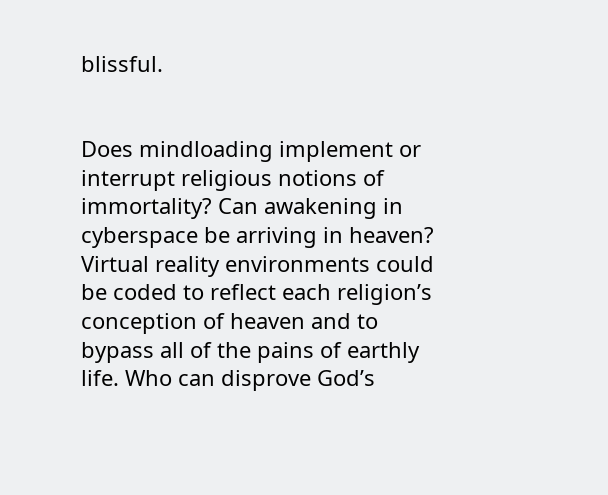blissful.


Does mindloading implement or interrupt religious notions of immortality? Can awakening in cyberspace be arriving in heaven? Virtual reality environments could be coded to reflect each religion’s conception of heaven and to bypass all of the pains of earthly life. Who can disprove God’s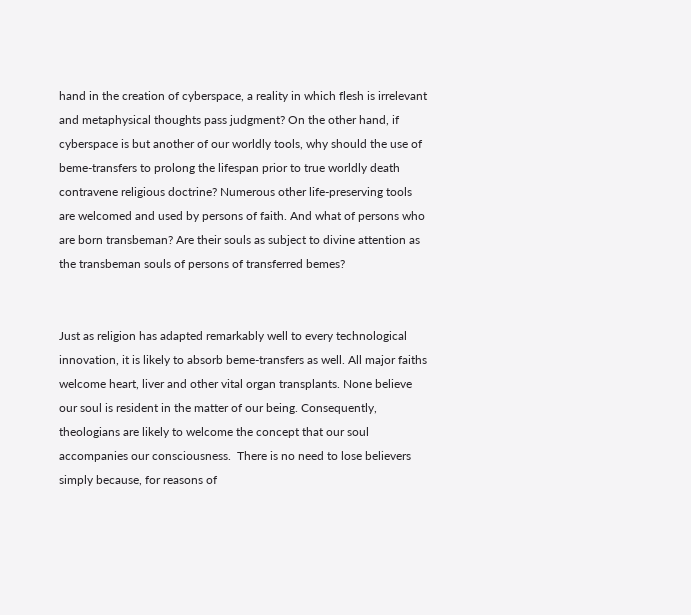hand in the creation of cyberspace, a reality in which flesh is irrelevant and metaphysical thoughts pass judgment? On the other hand, if cyberspace is but another of our worldly tools, why should the use of beme-transfers to prolong the lifespan prior to true worldly death contravene religious doctrine? Numerous other life-preserving tools are welcomed and used by persons of faith. And what of persons who are born transbeman? Are their souls as subject to divine attention as the transbeman souls of persons of transferred bemes?


Just as religion has adapted remarkably well to every technological innovation, it is likely to absorb beme-transfers as well. All major faiths welcome heart, liver and other vital organ transplants. None believe our soul is resident in the matter of our being. Consequently, theologians are likely to welcome the concept that our soul accompanies our consciousness.  There is no need to lose believers simply because, for reasons of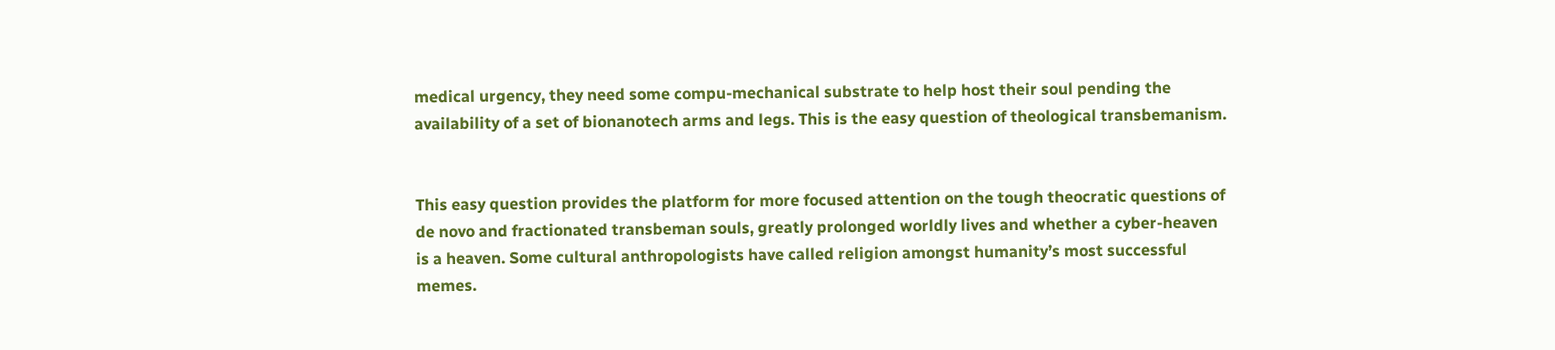medical urgency, they need some compu-mechanical substrate to help host their soul pending the availability of a set of bionanotech arms and legs. This is the easy question of theological transbemanism.


This easy question provides the platform for more focused attention on the tough theocratic questions of de novo and fractionated transbeman souls, greatly prolonged worldly lives and whether a cyber-heaven is a heaven. Some cultural anthropologists have called religion amongst humanity’s most successful memes.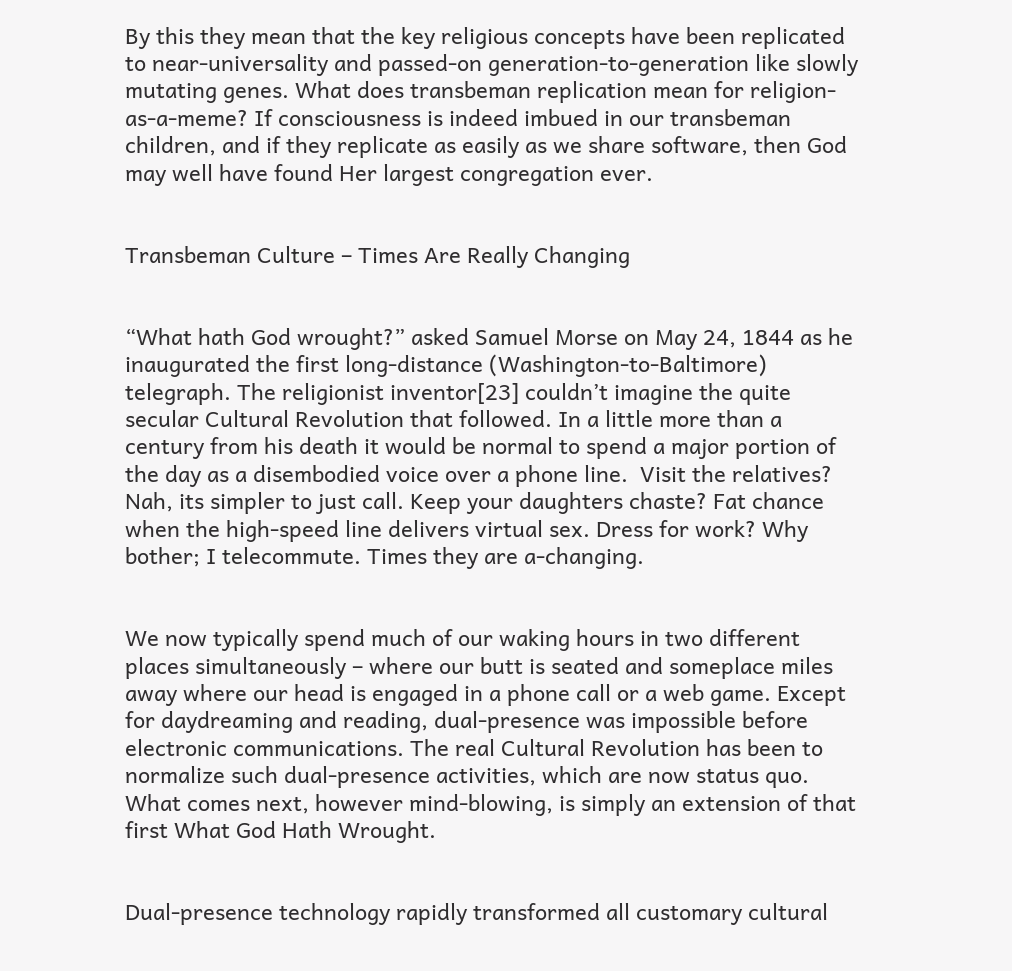By this they mean that the key religious concepts have been replicated to near-universality and passed-on generation-to-generation like slowly mutating genes. What does transbeman replication mean for religion-as-a-meme? If consciousness is indeed imbued in our transbeman children, and if they replicate as easily as we share software, then God may well have found Her largest congregation ever.


Transbeman Culture – Times Are Really Changing


“What hath God wrought?” asked Samuel Morse on May 24, 1844 as he inaugurated the first long-distance (Washington-to-Baltimore) telegraph. The religionist inventor[23] couldn’t imagine the quite secular Cultural Revolution that followed. In a little more than a century from his death it would be normal to spend a major portion of the day as a disembodied voice over a phone line.  Visit the relatives? Nah, its simpler to just call. Keep your daughters chaste? Fat chance when the high-speed line delivers virtual sex. Dress for work? Why bother; I telecommute. Times they are a-changing.


We now typically spend much of our waking hours in two different places simultaneously – where our butt is seated and someplace miles away where our head is engaged in a phone call or a web game. Except for daydreaming and reading, dual-presence was impossible before electronic communications. The real Cultural Revolution has been to normalize such dual-presence activities, which are now status quo. What comes next, however mind-blowing, is simply an extension of that first What God Hath Wrought.


Dual-presence technology rapidly transformed all customary cultural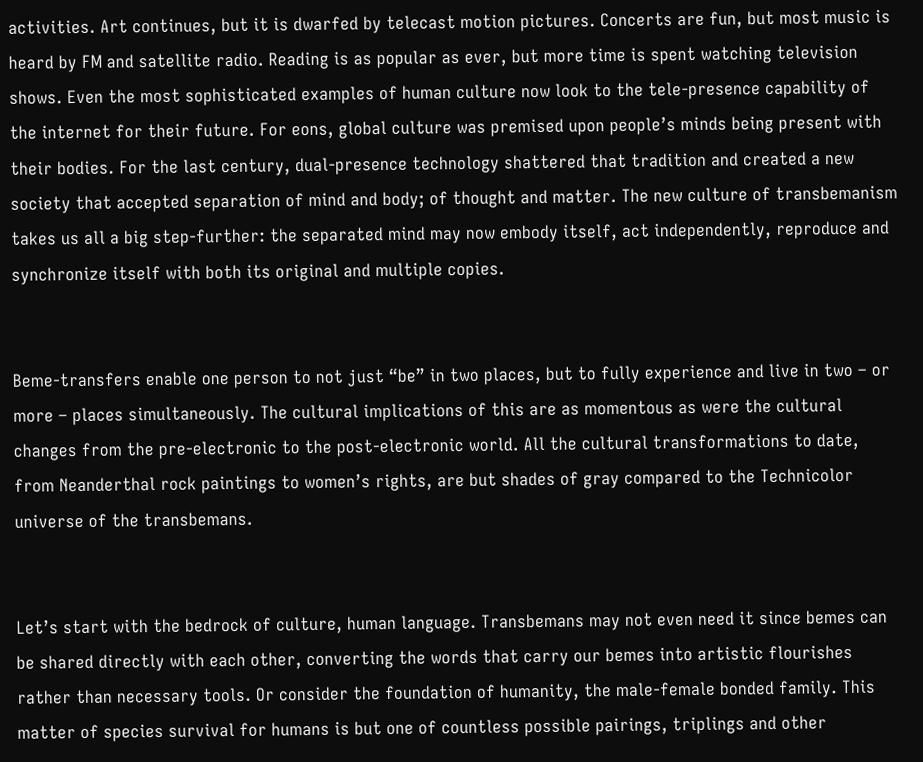activities. Art continues, but it is dwarfed by telecast motion pictures. Concerts are fun, but most music is heard by FM and satellite radio. Reading is as popular as ever, but more time is spent watching television shows. Even the most sophisticated examples of human culture now look to the tele-presence capability of the internet for their future. For eons, global culture was premised upon people’s minds being present with their bodies. For the last century, dual-presence technology shattered that tradition and created a new society that accepted separation of mind and body; of thought and matter. The new culture of transbemanism takes us all a big step-further: the separated mind may now embody itself, act independently, reproduce and synchronize itself with both its original and multiple copies.


Beme-transfers enable one person to not just “be” in two places, but to fully experience and live in two – or more – places simultaneously. The cultural implications of this are as momentous as were the cultural changes from the pre-electronic to the post-electronic world. All the cultural transformations to date, from Neanderthal rock paintings to women’s rights, are but shades of gray compared to the Technicolor universe of the transbemans.


Let’s start with the bedrock of culture, human language. Transbemans may not even need it since bemes can be shared directly with each other, converting the words that carry our bemes into artistic flourishes rather than necessary tools. Or consider the foundation of humanity, the male-female bonded family. This matter of species survival for humans is but one of countless possible pairings, triplings and other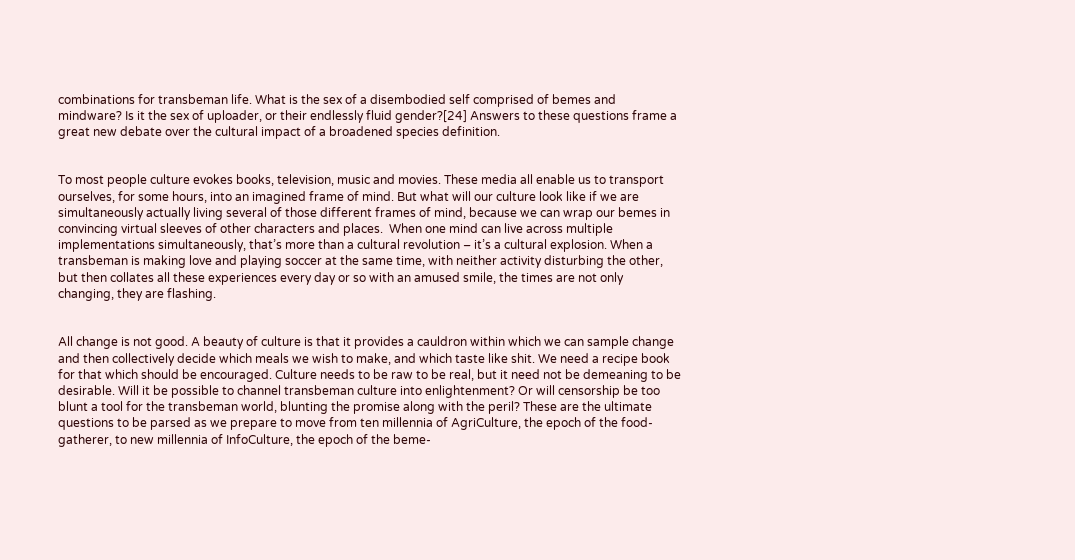combinations for transbeman life. What is the sex of a disembodied self comprised of bemes and mindware? Is it the sex of uploader, or their endlessly fluid gender?[24] Answers to these questions frame a great new debate over the cultural impact of a broadened species definition.


To most people culture evokes books, television, music and movies. These media all enable us to transport ourselves, for some hours, into an imagined frame of mind. But what will our culture look like if we are simultaneously actually living several of those different frames of mind, because we can wrap our bemes in convincing virtual sleeves of other characters and places.  When one mind can live across multiple implementations simultaneously, that’s more than a cultural revolution – it’s a cultural explosion. When a transbeman is making love and playing soccer at the same time, with neither activity disturbing the other, but then collates all these experiences every day or so with an amused smile, the times are not only changing, they are flashing.


All change is not good. A beauty of culture is that it provides a cauldron within which we can sample change and then collectively decide which meals we wish to make, and which taste like shit. We need a recipe book for that which should be encouraged. Culture needs to be raw to be real, but it need not be demeaning to be desirable. Will it be possible to channel transbeman culture into enlightenment? Or will censorship be too blunt a tool for the transbeman world, blunting the promise along with the peril? These are the ultimate questions to be parsed as we prepare to move from ten millennia of AgriCulture, the epoch of the food-gatherer, to new millennia of InfoCulture, the epoch of the beme-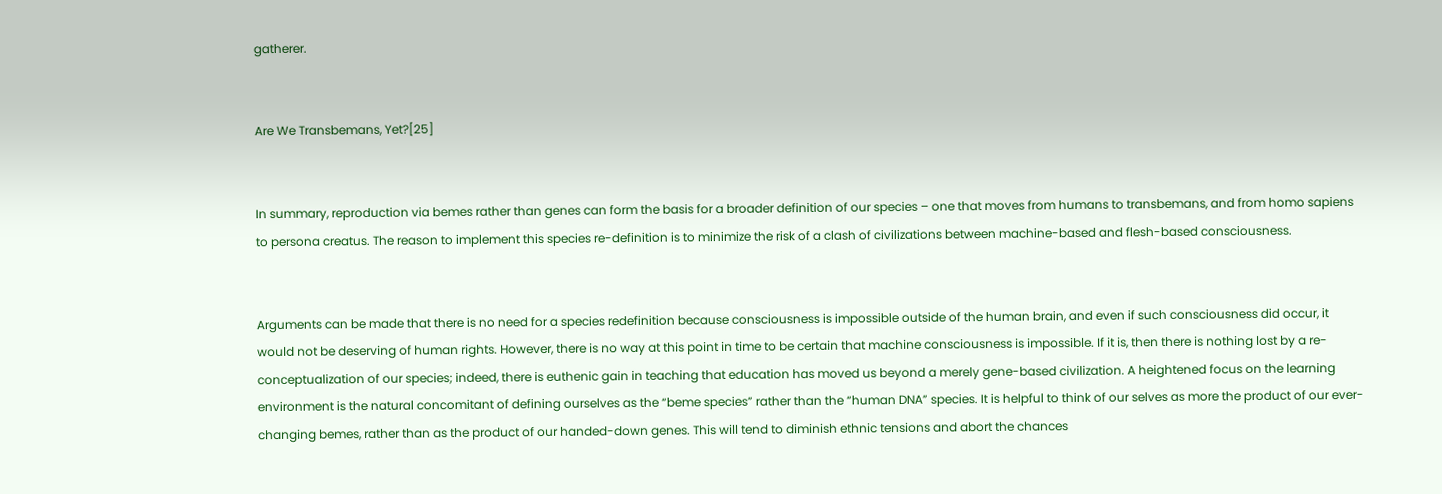gatherer.


Are We Transbemans, Yet?[25]


In summary, reproduction via bemes rather than genes can form the basis for a broader definition of our species – one that moves from humans to transbemans, and from homo sapiens to persona creatus. The reason to implement this species re-definition is to minimize the risk of a clash of civilizations between machine-based and flesh-based consciousness.


Arguments can be made that there is no need for a species redefinition because consciousness is impossible outside of the human brain, and even if such consciousness did occur, it would not be deserving of human rights. However, there is no way at this point in time to be certain that machine consciousness is impossible. If it is, then there is nothing lost by a re-conceptualization of our species; indeed, there is euthenic gain in teaching that education has moved us beyond a merely gene-based civilization. A heightened focus on the learning environment is the natural concomitant of defining ourselves as the “beme species” rather than the “human DNA” species. It is helpful to think of our selves as more the product of our ever-changing bemes, rather than as the product of our handed-down genes. This will tend to diminish ethnic tensions and abort the chances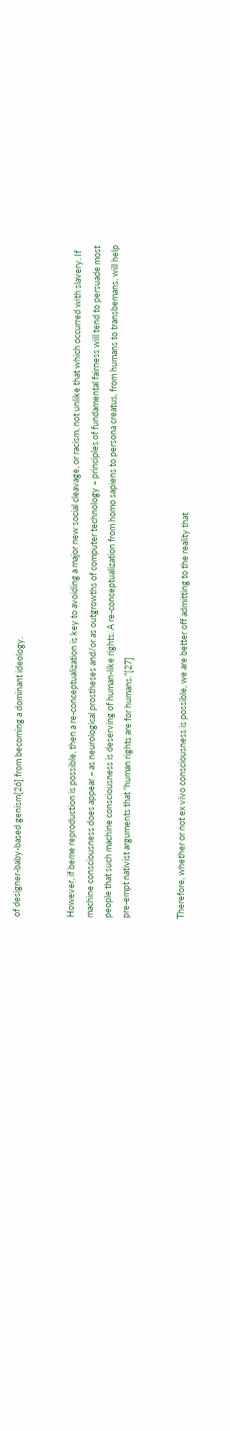of designer-baby-based genism[26] from becoming a dominant ideology.


However, if beme reproduction is possible, then a re-conceptualization is key to avoiding a major new social cleavage, or racism, not unlike that which occurred with slavery. If machine consciousness does appear – as neurological prostheses and/or as outgrowths of computer technology – principles of fundamental fairness will tend to persuade most people that such machine consciousness is deserving of human-like rights. A re-conceptualization from homo sapiens to persona creatus, from humans to transbemans, will help pre-empt nativist arguments that “human rights are for humans.”[27]


Therefore, whether or not ex vivo consciousness is possible, we are better off admitting to the reality that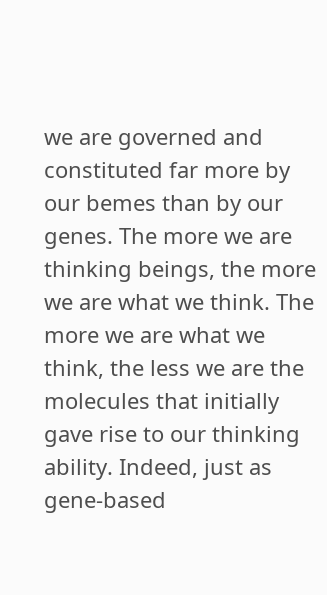we are governed and constituted far more by our bemes than by our genes. The more we are thinking beings, the more we are what we think. The more we are what we think, the less we are the molecules that initially gave rise to our thinking ability. Indeed, just as gene-based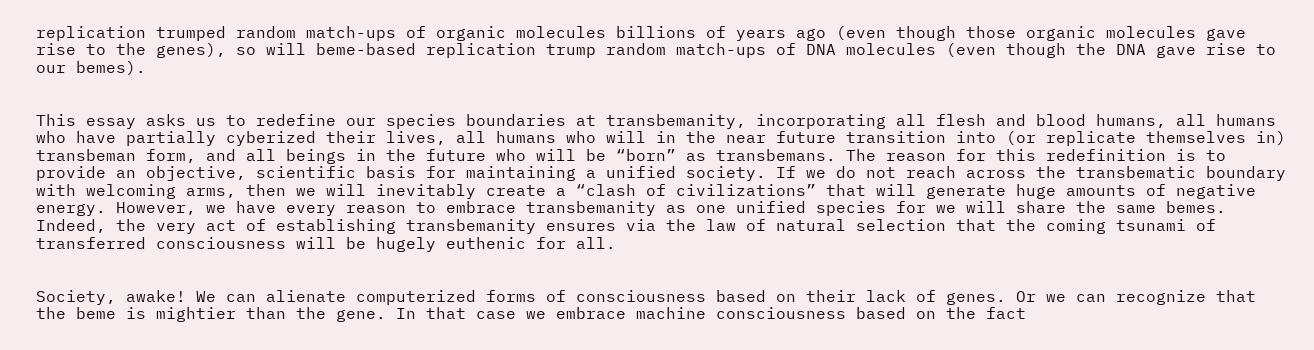replication trumped random match-ups of organic molecules billions of years ago (even though those organic molecules gave rise to the genes), so will beme-based replication trump random match-ups of DNA molecules (even though the DNA gave rise to our bemes).


This essay asks us to redefine our species boundaries at transbemanity, incorporating all flesh and blood humans, all humans who have partially cyberized their lives, all humans who will in the near future transition into (or replicate themselves in) transbeman form, and all beings in the future who will be “born” as transbemans. The reason for this redefinition is to provide an objective, scientific basis for maintaining a unified society. If we do not reach across the transbematic boundary with welcoming arms, then we will inevitably create a “clash of civilizations” that will generate huge amounts of negative energy. However, we have every reason to embrace transbemanity as one unified species for we will share the same bemes.  Indeed, the very act of establishing transbemanity ensures via the law of natural selection that the coming tsunami of transferred consciousness will be hugely euthenic for all.


Society, awake! We can alienate computerized forms of consciousness based on their lack of genes. Or we can recognize that the beme is mightier than the gene. In that case we embrace machine consciousness based on the fact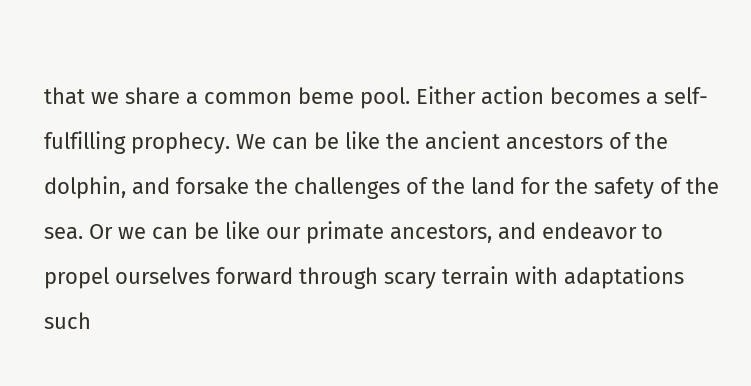that we share a common beme pool. Either action becomes a self-fulfilling prophecy. We can be like the ancient ancestors of the dolphin, and forsake the challenges of the land for the safety of the sea. Or we can be like our primate ancestors, and endeavor to propel ourselves forward through scary terrain with adaptations such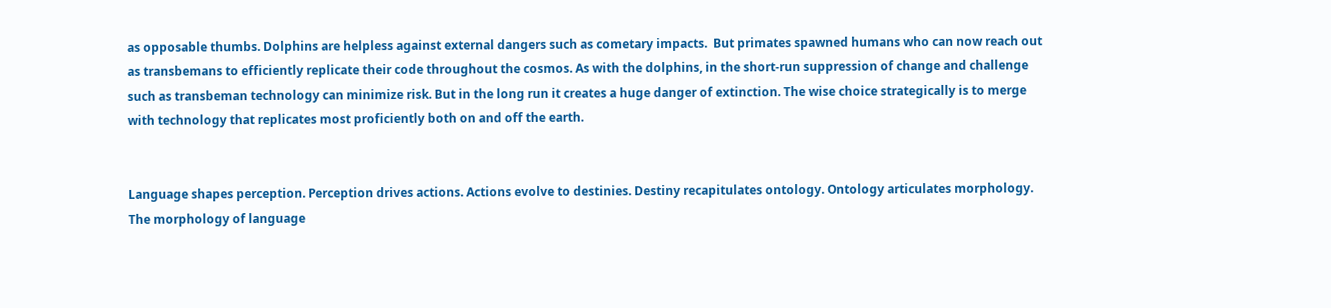as opposable thumbs. Dolphins are helpless against external dangers such as cometary impacts.  But primates spawned humans who can now reach out as transbemans to efficiently replicate their code throughout the cosmos. As with the dolphins, in the short-run suppression of change and challenge such as transbeman technology can minimize risk. But in the long run it creates a huge danger of extinction. The wise choice strategically is to merge with technology that replicates most proficiently both on and off the earth.


Language shapes perception. Perception drives actions. Actions evolve to destinies. Destiny recapitulates ontology. Ontology articulates morphology. The morphology of language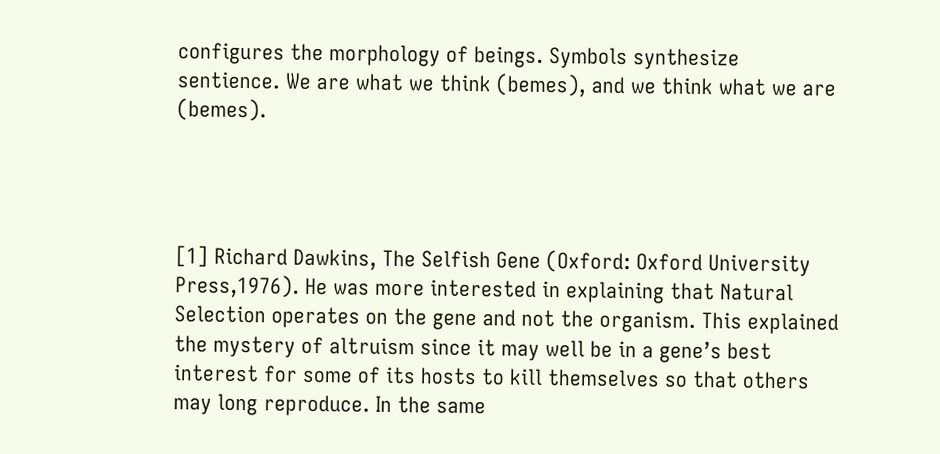configures the morphology of beings. Symbols synthesize sentience. We are what we think (bemes), and we think what we are (bemes).




[1] Richard Dawkins, The Selfish Gene (Oxford: Oxford University Press,1976). He was more interested in explaining that Natural Selection operates on the gene and not the organism. This explained the mystery of altruism since it may well be in a gene’s best interest for some of its hosts to kill themselves so that others may long reproduce. In the same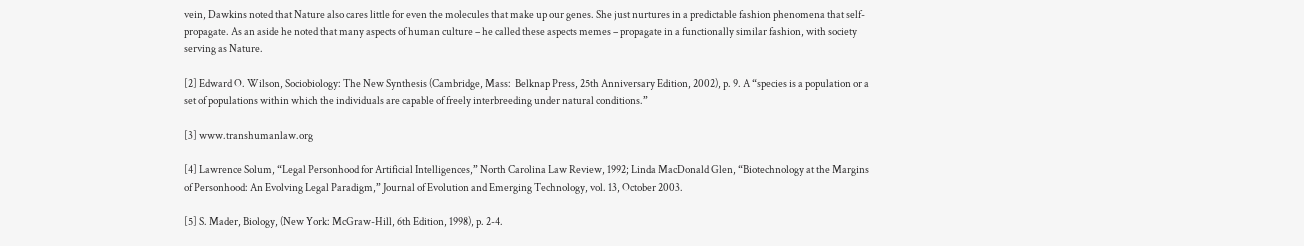vein, Dawkins noted that Nature also cares little for even the molecules that make up our genes. She just nurtures in a predictable fashion phenomena that self-propagate. As an aside he noted that many aspects of human culture – he called these aspects memes – propagate in a functionally similar fashion, with society serving as Nature.

[2] Edward O. Wilson, Sociobiology: The New Synthesis (Cambridge, Mass:  Belknap Press, 25th Anniversary Edition, 2002), p. 9. A “species is a population or a set of populations within which the individuals are capable of freely interbreeding under natural conditions.”

[3] www.transhumanlaw.org

[4] Lawrence Solum, “Legal Personhood for Artificial Intelligences,” North Carolina Law Review, 1992; Linda MacDonald Glen, “Biotechnology at the Margins of Personhood: An Evolving Legal Paradigm,” Journal of Evolution and Emerging Technology, vol. 13, October 2003.

[5] S. Mader, Biology, (New York: McGraw-Hill, 6th Edition, 1998), p. 2-4.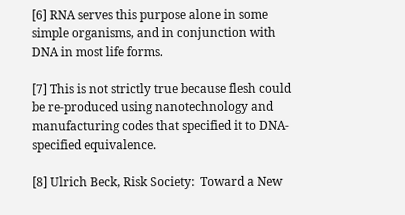[6] RNA serves this purpose alone in some simple organisms, and in conjunction with DNA in most life forms.

[7] This is not strictly true because flesh could be re-produced using nanotechnology and manufacturing codes that specified it to DNA-specified equivalence.

[8] Ulrich Beck, Risk Society:  Toward a New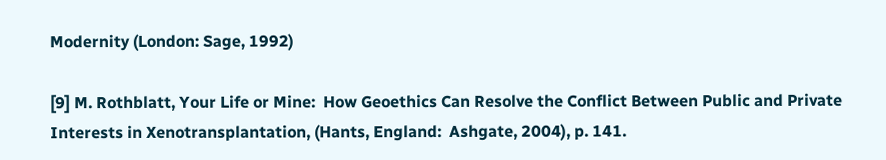Modernity (London: Sage, 1992)

[9] M. Rothblatt, Your Life or Mine:  How Geoethics Can Resolve the Conflict Between Public and Private Interests in Xenotransplantation, (Hants, England:  Ashgate, 2004), p. 141.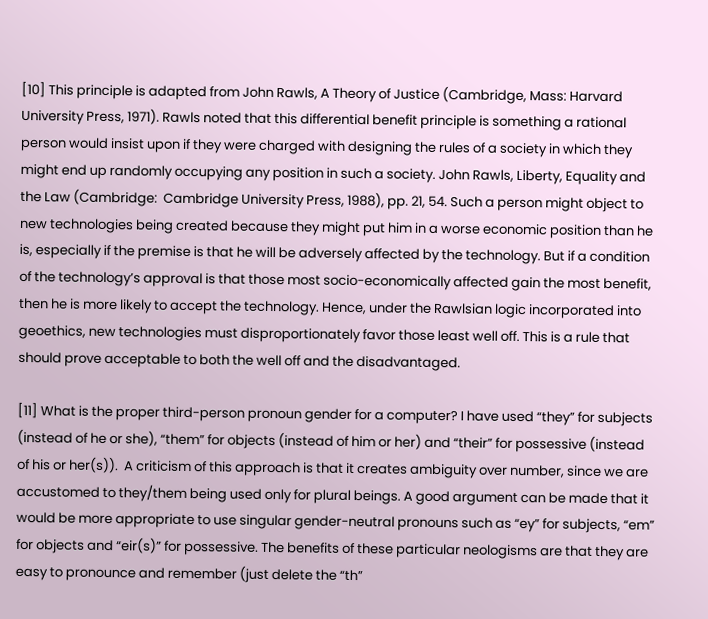[10] This principle is adapted from John Rawls, A Theory of Justice (Cambridge, Mass: Harvard University Press, 1971). Rawls noted that this differential benefit principle is something a rational person would insist upon if they were charged with designing the rules of a society in which they might end up randomly occupying any position in such a society. John Rawls, Liberty, Equality and the Law (Cambridge:  Cambridge University Press, 1988), pp. 21, 54. Such a person might object to new technologies being created because they might put him in a worse economic position than he is, especially if the premise is that he will be adversely affected by the technology. But if a condition of the technology’s approval is that those most socio-economically affected gain the most benefit, then he is more likely to accept the technology. Hence, under the Rawlsian logic incorporated into geoethics, new technologies must disproportionately favor those least well off. This is a rule that should prove acceptable to both the well off and the disadvantaged.

[11] What is the proper third-person pronoun gender for a computer? I have used “they” for subjects (instead of he or she), “them” for objects (instead of him or her) and “their” for possessive (instead of his or her(s)).  A criticism of this approach is that it creates ambiguity over number, since we are accustomed to they/them being used only for plural beings. A good argument can be made that it would be more appropriate to use singular gender-neutral pronouns such as “ey” for subjects, “em” for objects and “eir(s)” for possessive. The benefits of these particular neologisms are that they are easy to pronounce and remember (just delete the “th”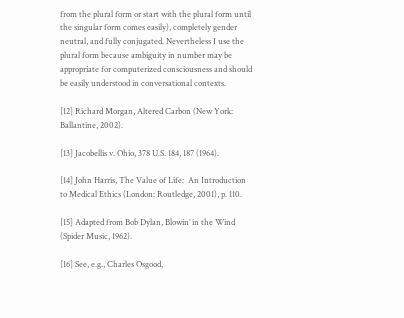from the plural form or start with the plural form until the singular form comes easily), completely gender neutral, and fully conjugated. Nevertheless I use the plural form because ambiguity in number may be appropriate for computerized consciousness and should be easily understood in conversational contexts.

[12] Richard Morgan, Altered Carbon (New York: Ballantine, 2002).

[13] Jacobellis v. Ohio, 378 U.S. 184, 187 (1964).

[14] John Harris, The Value of Life:  An Introduction to Medical Ethics (London: Routledge, 2001), p. 110.

[15] Adapted from Bob Dylan, Blowin’ in the Wind (Spider Music, 1962).

[16] See, e.g., Charles Osgood,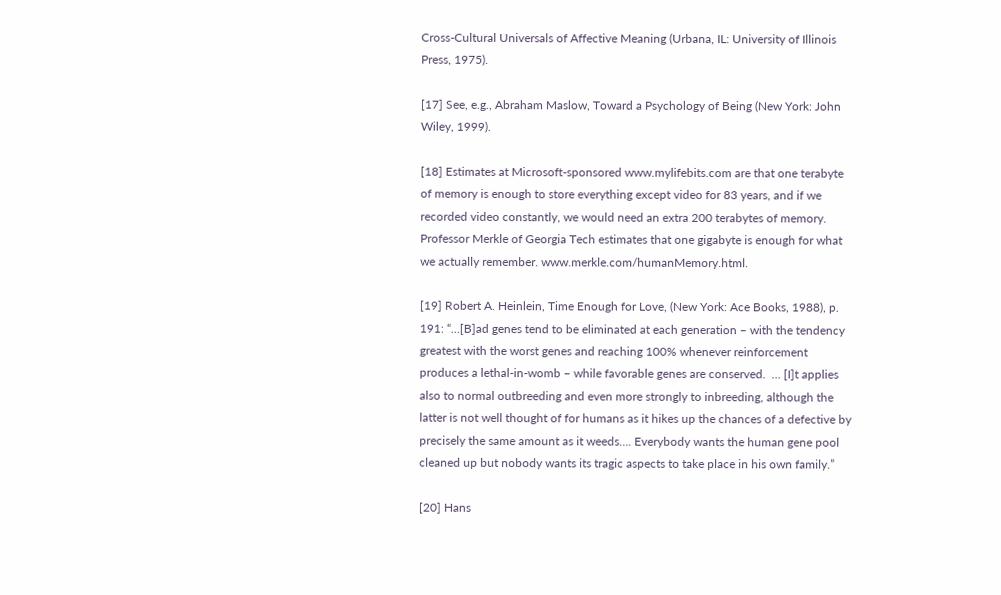Cross-Cultural Universals of Affective Meaning (Urbana, IL: University of Illinois Press, 1975).

[17] See, e.g., Abraham Maslow, Toward a Psychology of Being (New York: John Wiley, 1999).

[18] Estimates at Microsoft-sponsored www.mylifebits.com are that one terabyte of memory is enough to store everything except video for 83 years, and if we recorded video constantly, we would need an extra 200 terabytes of memory. Professor Merkle of Georgia Tech estimates that one gigabyte is enough for what we actually remember. www.merkle.com/humanMemory.html.

[19] Robert A. Heinlein, Time Enough for Love, (New York: Ace Books, 1988), p. 191: “…[B]ad genes tend to be eliminated at each generation – with the tendency greatest with the worst genes and reaching 100% whenever reinforcement produces a lethal-in-womb – while favorable genes are conserved.  … [I]t applies also to normal outbreeding and even more strongly to inbreeding, although the latter is not well thought of for humans as it hikes up the chances of a defective by precisely the same amount as it weeds…. Everybody wants the human gene pool cleaned up but nobody wants its tragic aspects to take place in his own family.”

[20] Hans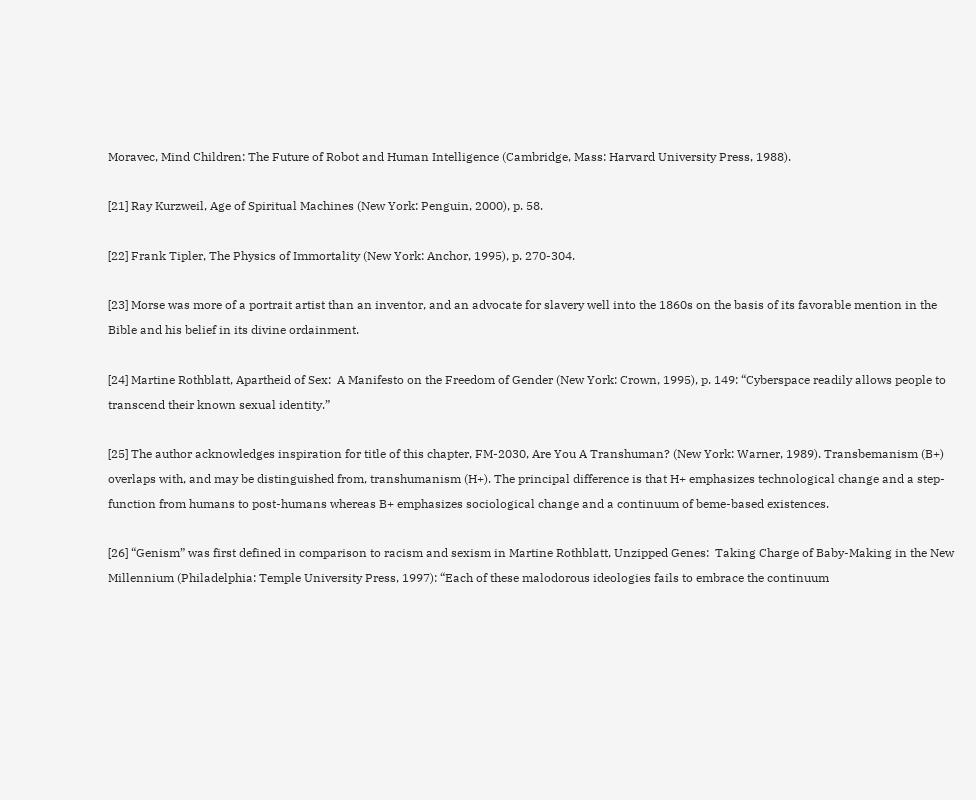Moravec, Mind Children: The Future of Robot and Human Intelligence (Cambridge, Mass: Harvard University Press, 1988).

[21] Ray Kurzweil, Age of Spiritual Machines (New York: Penguin, 2000), p. 58.

[22] Frank Tipler, The Physics of Immortality (New York: Anchor, 1995), p. 270-304.

[23] Morse was more of a portrait artist than an inventor, and an advocate for slavery well into the 1860s on the basis of its favorable mention in the Bible and his belief in its divine ordainment.

[24] Martine Rothblatt, Apartheid of Sex:  A Manifesto on the Freedom of Gender (New York: Crown, 1995), p. 149: “Cyberspace readily allows people to transcend their known sexual identity.”

[25] The author acknowledges inspiration for title of this chapter, FM-2030, Are You A Transhuman? (New York: Warner, 1989). Transbemanism (B+) overlaps with, and may be distinguished from, transhumanism (H+). The principal difference is that H+ emphasizes technological change and a step-function from humans to post-humans whereas B+ emphasizes sociological change and a continuum of beme-based existences.

[26] “Genism” was first defined in comparison to racism and sexism in Martine Rothblatt, Unzipped Genes:  Taking Charge of Baby-Making in the New Millennium (Philadelphia: Temple University Press, 1997): “Each of these malodorous ideologies fails to embrace the continuum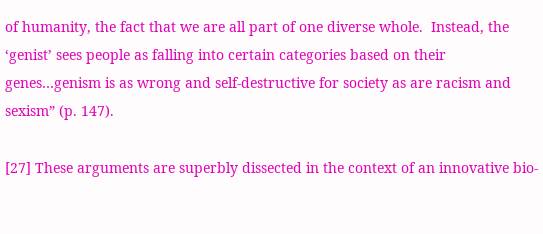of humanity, the fact that we are all part of one diverse whole.  Instead, the ‘genist’ sees people as falling into certain categories based on their genes…genism is as wrong and self-destructive for society as are racism and sexism” (p. 147).

[27] These arguments are superbly dissected in the context of an innovative bio-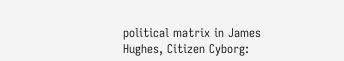political matrix in James Hughes, Citizen Cyborg: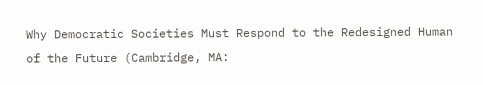Why Democratic Societies Must Respond to the Redesigned Human of the Future (Cambridge, MA: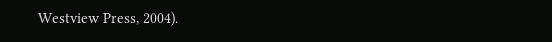Westview Press, 2004).